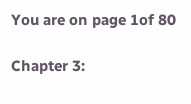You are on page 1of 80

Chapter 3: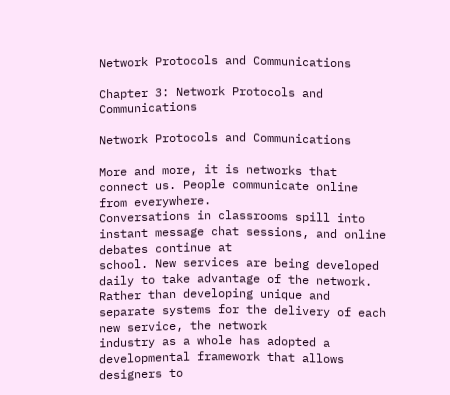Network Protocols and Communications

Chapter 3: Network Protocols and Communications

Network Protocols and Communications

More and more, it is networks that connect us. People communicate online from everywhere.
Conversations in classrooms spill into instant message chat sessions, and online debates continue at
school. New services are being developed daily to take advantage of the network.
Rather than developing unique and separate systems for the delivery of each new service, the network
industry as a whole has adopted a developmental framework that allows designers to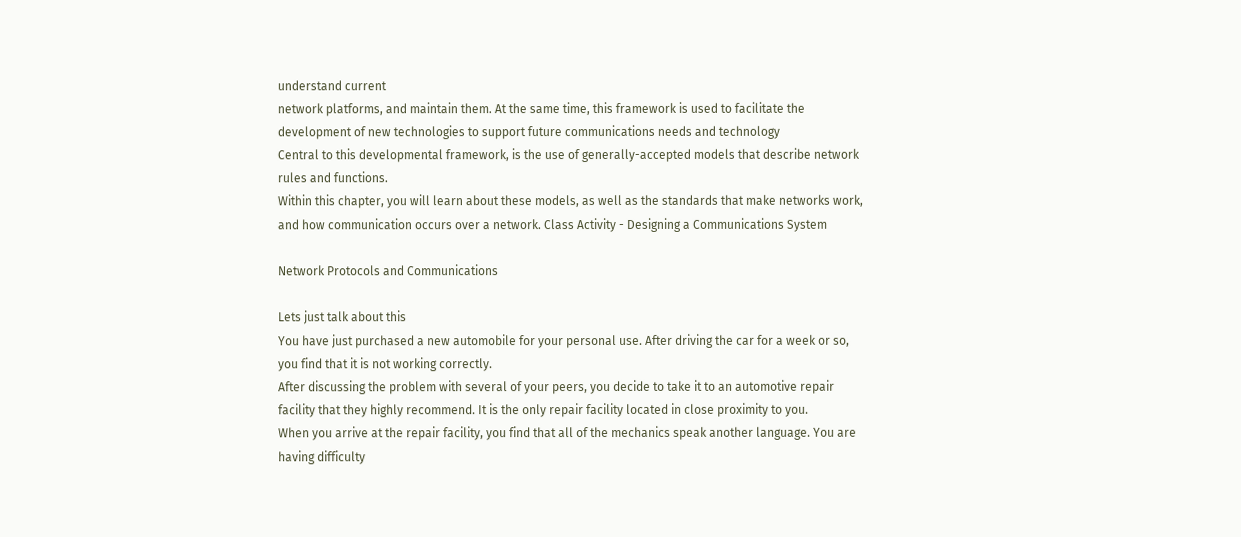understand current
network platforms, and maintain them. At the same time, this framework is used to facilitate the
development of new technologies to support future communications needs and technology
Central to this developmental framework, is the use of generally-accepted models that describe network
rules and functions.
Within this chapter, you will learn about these models, as well as the standards that make networks work,
and how communication occurs over a network. Class Activity - Designing a Communications System

Network Protocols and Communications

Lets just talk about this
You have just purchased a new automobile for your personal use. After driving the car for a week or so,
you find that it is not working correctly.
After discussing the problem with several of your peers, you decide to take it to an automotive repair
facility that they highly recommend. It is the only repair facility located in close proximity to you.
When you arrive at the repair facility, you find that all of the mechanics speak another language. You are
having difficulty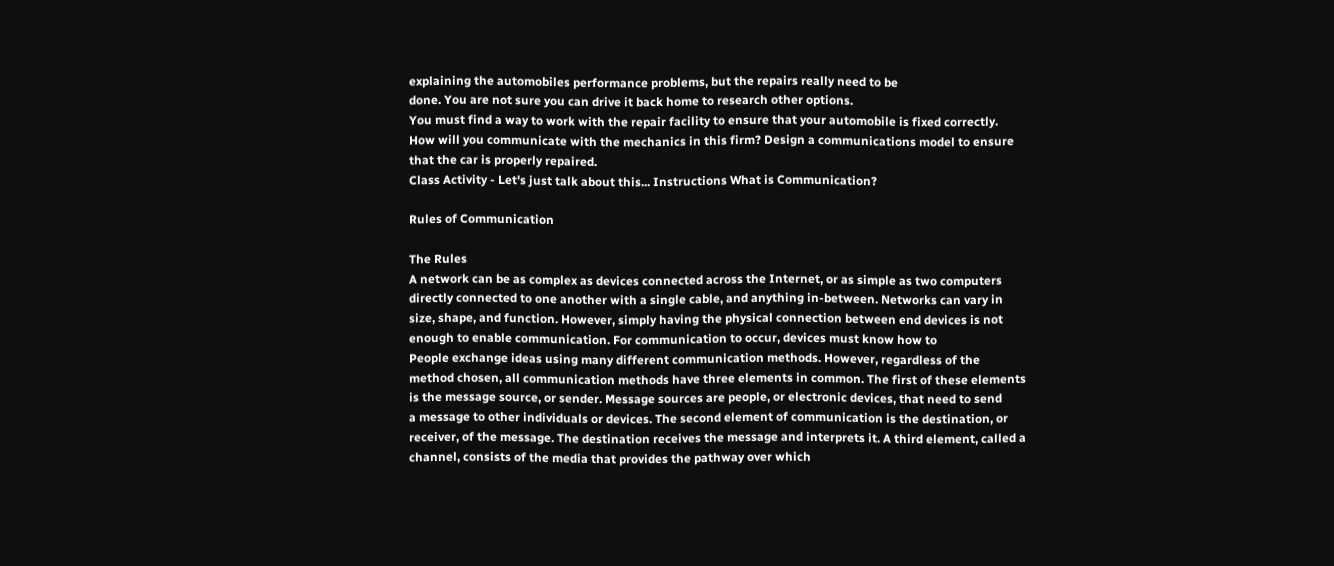explaining the automobiles performance problems, but the repairs really need to be
done. You are not sure you can drive it back home to research other options.
You must find a way to work with the repair facility to ensure that your automobile is fixed correctly.
How will you communicate with the mechanics in this firm? Design a communications model to ensure
that the car is properly repaired.
Class Activity - Let's just talk about this... Instructions What is Communication?

Rules of Communication

The Rules
A network can be as complex as devices connected across the Internet, or as simple as two computers
directly connected to one another with a single cable, and anything in-between. Networks can vary in
size, shape, and function. However, simply having the physical connection between end devices is not
enough to enable communication. For communication to occur, devices must know how to
People exchange ideas using many different communication methods. However, regardless of the
method chosen, all communication methods have three elements in common. The first of these elements
is the message source, or sender. Message sources are people, or electronic devices, that need to send
a message to other individuals or devices. The second element of communication is the destination, or
receiver, of the message. The destination receives the message and interprets it. A third element, called a
channel, consists of the media that provides the pathway over which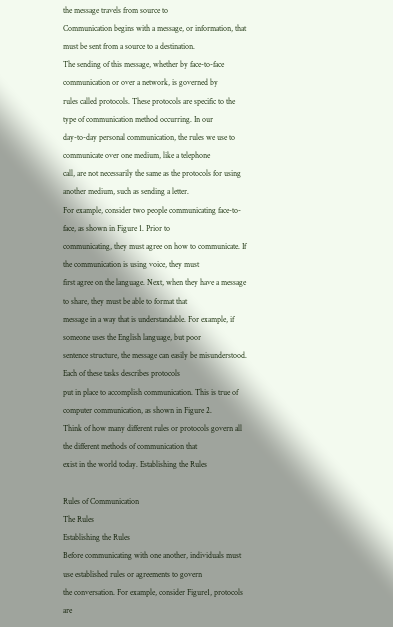the message travels from source to
Communication begins with a message, or information, that must be sent from a source to a destination.
The sending of this message, whether by face-to-face communication or over a network, is governed by
rules called protocols. These protocols are specific to the type of communication method occurring. In our
day-to-day personal communication, the rules we use to communicate over one medium, like a telephone
call, are not necessarily the same as the protocols for using another medium, such as sending a letter.
For example, consider two people communicating face-to-face, as shown in Figure 1. Prior to
communicating, they must agree on how to communicate. If the communication is using voice, they must
first agree on the language. Next, when they have a message to share, they must be able to format that
message in a way that is understandable. For example, if someone uses the English language, but poor
sentence structure, the message can easily be misunderstood. Each of these tasks describes protocols
put in place to accomplish communication. This is true of computer communication, as shown in Figure 2.
Think of how many different rules or protocols govern all the different methods of communication that
exist in the world today. Establishing the Rules

Rules of Communication
The Rules
Establishing the Rules
Before communicating with one another, individuals must use established rules or agreements to govern
the conversation. For example, consider Figure1, protocols are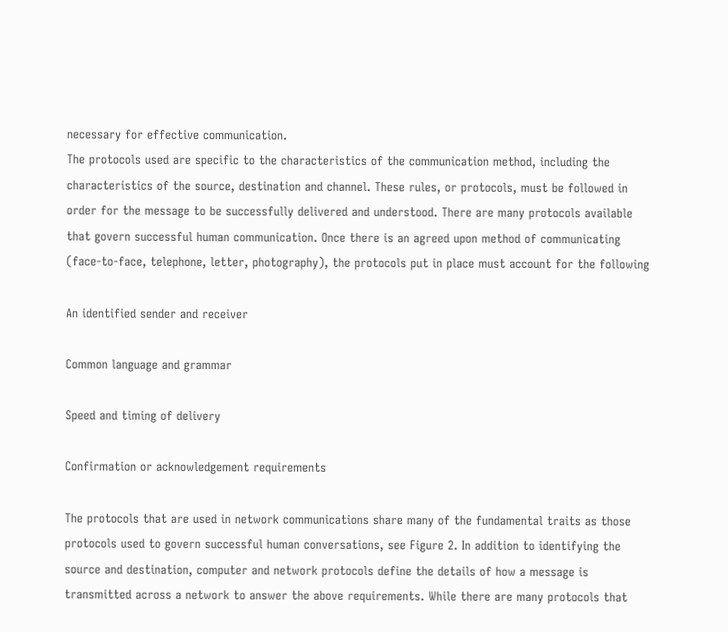necessary for effective communication.
The protocols used are specific to the characteristics of the communication method, including the
characteristics of the source, destination and channel. These rules, or protocols, must be followed in
order for the message to be successfully delivered and understood. There are many protocols available
that govern successful human communication. Once there is an agreed upon method of communicating
(face-to-face, telephone, letter, photography), the protocols put in place must account for the following

An identified sender and receiver

Common language and grammar

Speed and timing of delivery

Confirmation or acknowledgement requirements

The protocols that are used in network communications share many of the fundamental traits as those
protocols used to govern successful human conversations, see Figure 2. In addition to identifying the
source and destination, computer and network protocols define the details of how a message is
transmitted across a network to answer the above requirements. While there are many protocols that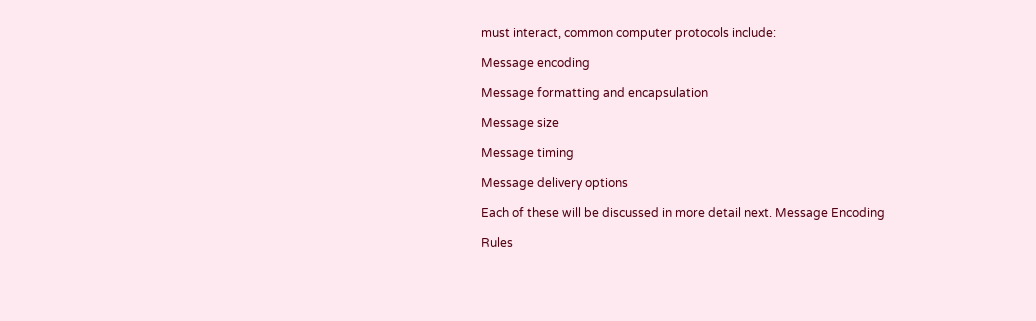must interact, common computer protocols include:

Message encoding

Message formatting and encapsulation

Message size

Message timing

Message delivery options

Each of these will be discussed in more detail next. Message Encoding

Rules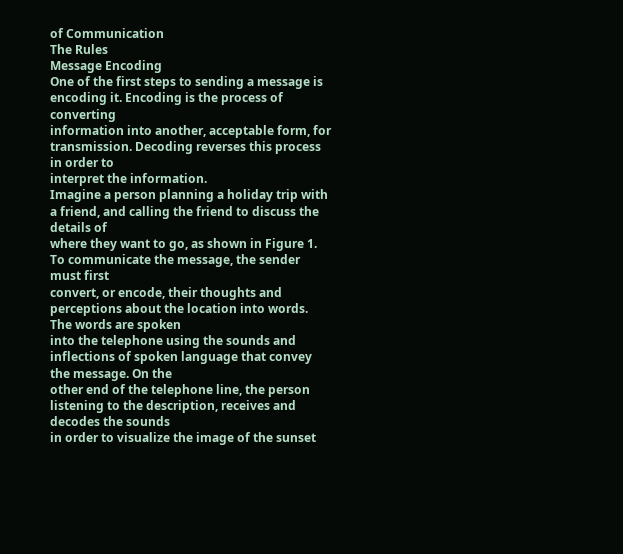of Communication
The Rules
Message Encoding
One of the first steps to sending a message is encoding it. Encoding is the process of converting
information into another, acceptable form, for transmission. Decoding reverses this process in order to
interpret the information.
Imagine a person planning a holiday trip with a friend, and calling the friend to discuss the details of
where they want to go, as shown in Figure 1. To communicate the message, the sender must first
convert, or encode, their thoughts and perceptions about the location into words. The words are spoken
into the telephone using the sounds and inflections of spoken language that convey the message. On the
other end of the telephone line, the person listening to the description, receives and decodes the sounds
in order to visualize the image of the sunset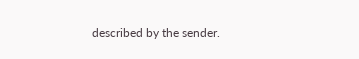described by the sender.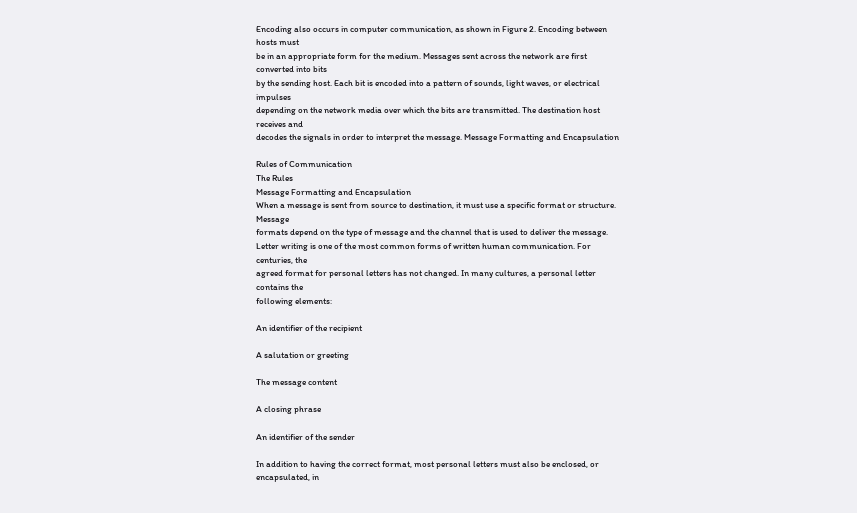Encoding also occurs in computer communication, as shown in Figure 2. Encoding between hosts must
be in an appropriate form for the medium. Messages sent across the network are first converted into bits
by the sending host. Each bit is encoded into a pattern of sounds, light waves, or electrical impulses
depending on the network media over which the bits are transmitted. The destination host receives and
decodes the signals in order to interpret the message. Message Formatting and Encapsulation

Rules of Communication
The Rules
Message Formatting and Encapsulation
When a message is sent from source to destination, it must use a specific format or structure. Message
formats depend on the type of message and the channel that is used to deliver the message.
Letter writing is one of the most common forms of written human communication. For centuries, the
agreed format for personal letters has not changed. In many cultures, a personal letter contains the
following elements:

An identifier of the recipient

A salutation or greeting

The message content

A closing phrase

An identifier of the sender

In addition to having the correct format, most personal letters must also be enclosed, or encapsulated, in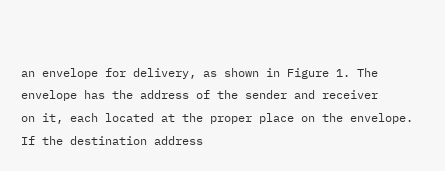an envelope for delivery, as shown in Figure 1. The envelope has the address of the sender and receiver
on it, each located at the proper place on the envelope. If the destination address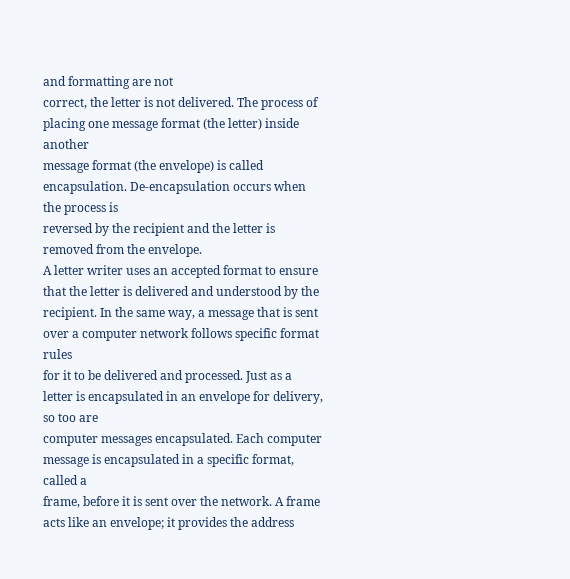and formatting are not
correct, the letter is not delivered. The process of placing one message format (the letter) inside another
message format (the envelope) is called encapsulation. De-encapsulation occurs when the process is
reversed by the recipient and the letter is removed from the envelope.
A letter writer uses an accepted format to ensure that the letter is delivered and understood by the
recipient. In the same way, a message that is sent over a computer network follows specific format rules
for it to be delivered and processed. Just as a letter is encapsulated in an envelope for delivery, so too are
computer messages encapsulated. Each computer message is encapsulated in a specific format, called a
frame, before it is sent over the network. A frame acts like an envelope; it provides the address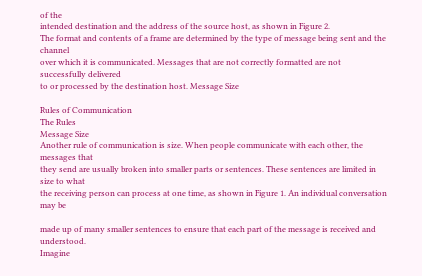of the
intended destination and the address of the source host, as shown in Figure 2.
The format and contents of a frame are determined by the type of message being sent and the channel
over which it is communicated. Messages that are not correctly formatted are not successfully delivered
to or processed by the destination host. Message Size

Rules of Communication
The Rules
Message Size
Another rule of communication is size. When people communicate with each other, the messages that
they send are usually broken into smaller parts or sentences. These sentences are limited in size to what
the receiving person can process at one time, as shown in Figure 1. An individual conversation may be

made up of many smaller sentences to ensure that each part of the message is received and understood.
Imagine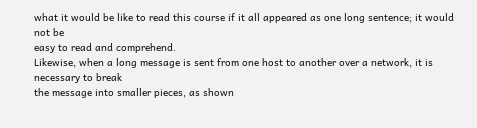what it would be like to read this course if it all appeared as one long sentence; it would not be
easy to read and comprehend.
Likewise, when a long message is sent from one host to another over a network, it is necessary to break
the message into smaller pieces, as shown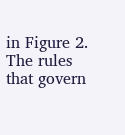in Figure 2. The rules that govern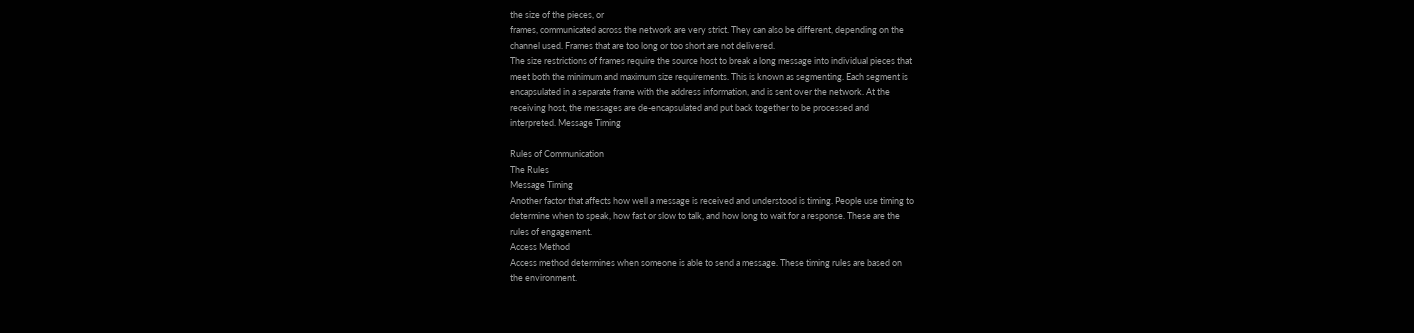the size of the pieces, or
frames, communicated across the network are very strict. They can also be different, depending on the
channel used. Frames that are too long or too short are not delivered.
The size restrictions of frames require the source host to break a long message into individual pieces that
meet both the minimum and maximum size requirements. This is known as segmenting. Each segment is
encapsulated in a separate frame with the address information, and is sent over the network. At the
receiving host, the messages are de-encapsulated and put back together to be processed and
interpreted. Message Timing

Rules of Communication
The Rules
Message Timing
Another factor that affects how well a message is received and understood is timing. People use timing to
determine when to speak, how fast or slow to talk, and how long to wait for a response. These are the
rules of engagement.
Access Method
Access method determines when someone is able to send a message. These timing rules are based on
the environment.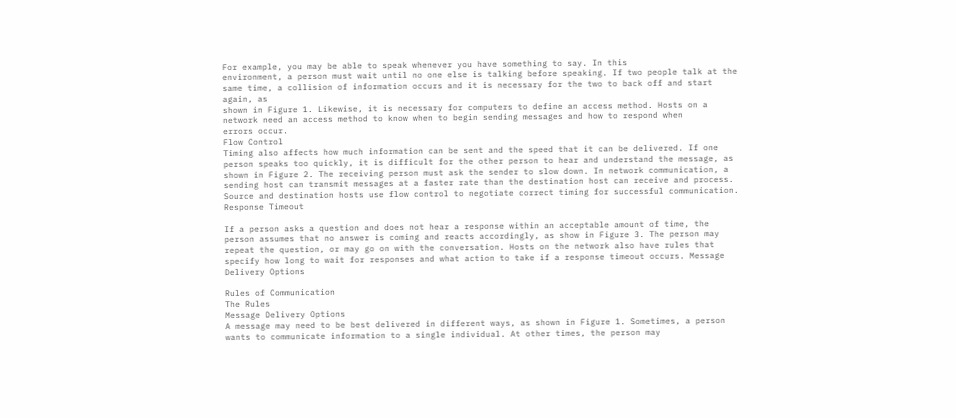For example, you may be able to speak whenever you have something to say. In this
environment, a person must wait until no one else is talking before speaking. If two people talk at the
same time, a collision of information occurs and it is necessary for the two to back off and start again, as
shown in Figure 1. Likewise, it is necessary for computers to define an access method. Hosts on a
network need an access method to know when to begin sending messages and how to respond when
errors occur.
Flow Control
Timing also affects how much information can be sent and the speed that it can be delivered. If one
person speaks too quickly, it is difficult for the other person to hear and understand the message, as
shown in Figure 2. The receiving person must ask the sender to slow down. In network communication, a
sending host can transmit messages at a faster rate than the destination host can receive and process.
Source and destination hosts use flow control to negotiate correct timing for successful communication.
Response Timeout

If a person asks a question and does not hear a response within an acceptable amount of time, the
person assumes that no answer is coming and reacts accordingly, as show in Figure 3. The person may
repeat the question, or may go on with the conversation. Hosts on the network also have rules that
specify how long to wait for responses and what action to take if a response timeout occurs. Message Delivery Options

Rules of Communication
The Rules
Message Delivery Options
A message may need to be best delivered in different ways, as shown in Figure 1. Sometimes, a person
wants to communicate information to a single individual. At other times, the person may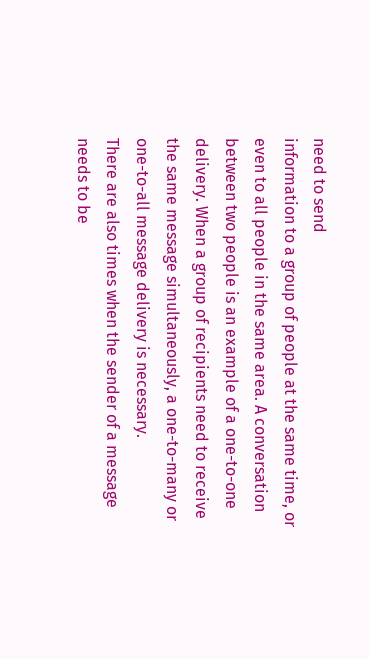need to send
information to a group of people at the same time, or even to all people in the same area. A conversation
between two people is an example of a one-to-one delivery. When a group of recipients need to receive
the same message simultaneously, a one-to-many or one-to-all message delivery is necessary.
There are also times when the sender of a message needs to be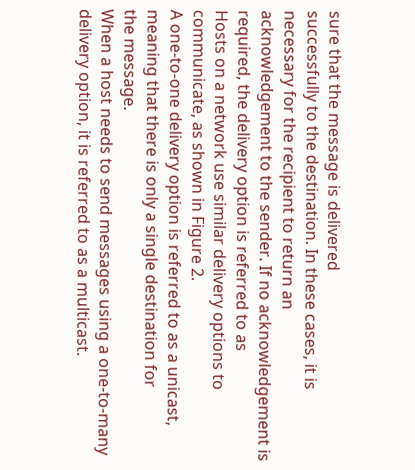sure that the message is delivered
successfully to the destination. In these cases, it is necessary for the recipient to return an
acknowledgement to the sender. If no acknowledgement is required, the delivery option is referred to as
Hosts on a network use similar delivery options to communicate, as shown in Figure 2.
A one-to-one delivery option is referred to as a unicast, meaning that there is only a single destination for
the message.
When a host needs to send messages using a one-to-many delivery option, it is referred to as a multicast.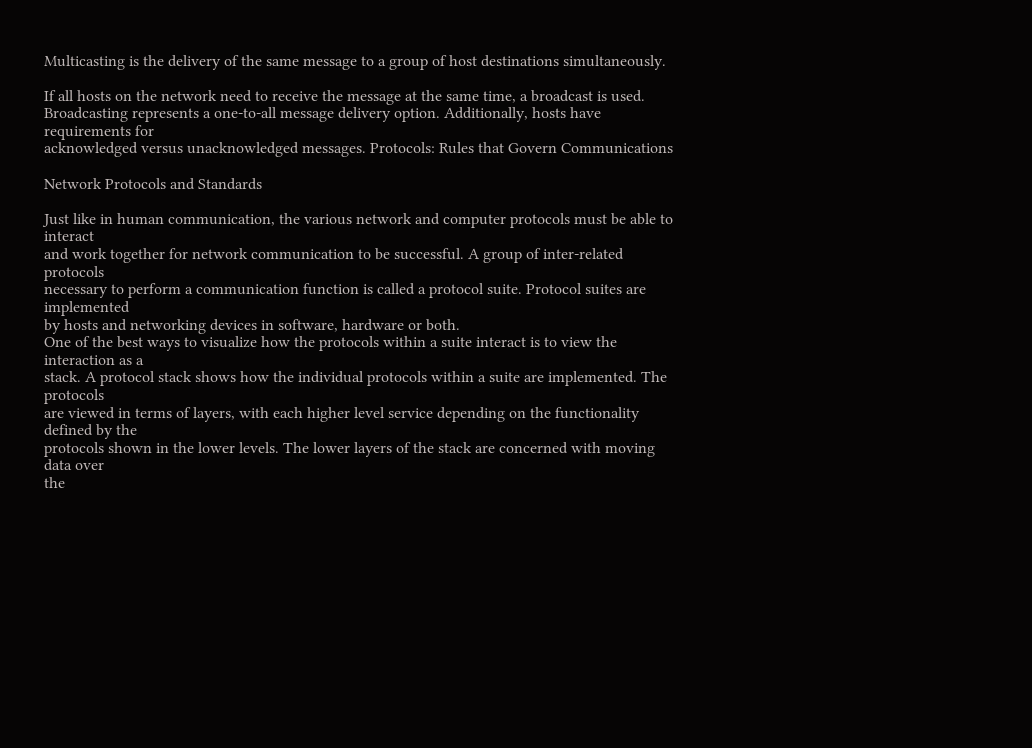Multicasting is the delivery of the same message to a group of host destinations simultaneously.

If all hosts on the network need to receive the message at the same time, a broadcast is used.
Broadcasting represents a one-to-all message delivery option. Additionally, hosts have requirements for
acknowledged versus unacknowledged messages. Protocols: Rules that Govern Communications

Network Protocols and Standards

Just like in human communication, the various network and computer protocols must be able to interact
and work together for network communication to be successful. A group of inter-related protocols
necessary to perform a communication function is called a protocol suite. Protocol suites are implemented
by hosts and networking devices in software, hardware or both.
One of the best ways to visualize how the protocols within a suite interact is to view the interaction as a
stack. A protocol stack shows how the individual protocols within a suite are implemented. The protocols
are viewed in terms of layers, with each higher level service depending on the functionality defined by the
protocols shown in the lower levels. The lower layers of the stack are concerned with moving data over
the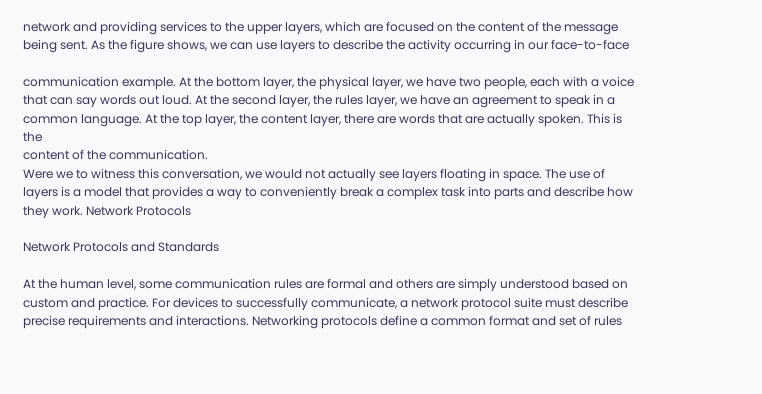network and providing services to the upper layers, which are focused on the content of the message
being sent. As the figure shows, we can use layers to describe the activity occurring in our face-to-face

communication example. At the bottom layer, the physical layer, we have two people, each with a voice
that can say words out loud. At the second layer, the rules layer, we have an agreement to speak in a
common language. At the top layer, the content layer, there are words that are actually spoken. This is the
content of the communication.
Were we to witness this conversation, we would not actually see layers floating in space. The use of
layers is a model that provides a way to conveniently break a complex task into parts and describe how
they work. Network Protocols

Network Protocols and Standards

At the human level, some communication rules are formal and others are simply understood based on
custom and practice. For devices to successfully communicate, a network protocol suite must describe
precise requirements and interactions. Networking protocols define a common format and set of rules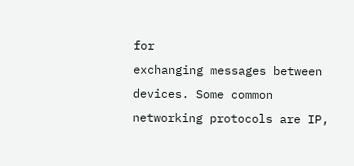for
exchanging messages between devices. Some common networking protocols are IP,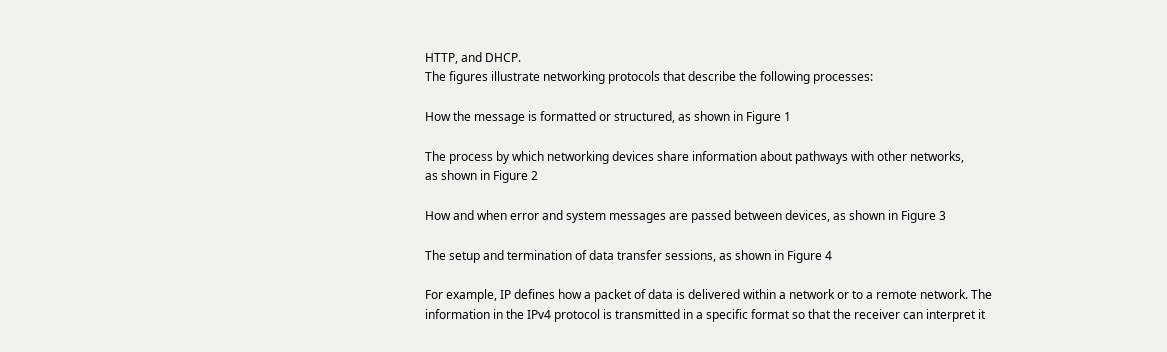HTTP, and DHCP.
The figures illustrate networking protocols that describe the following processes:

How the message is formatted or structured, as shown in Figure 1

The process by which networking devices share information about pathways with other networks,
as shown in Figure 2

How and when error and system messages are passed between devices, as shown in Figure 3

The setup and termination of data transfer sessions, as shown in Figure 4

For example, IP defines how a packet of data is delivered within a network or to a remote network. The
information in the IPv4 protocol is transmitted in a specific format so that the receiver can interpret it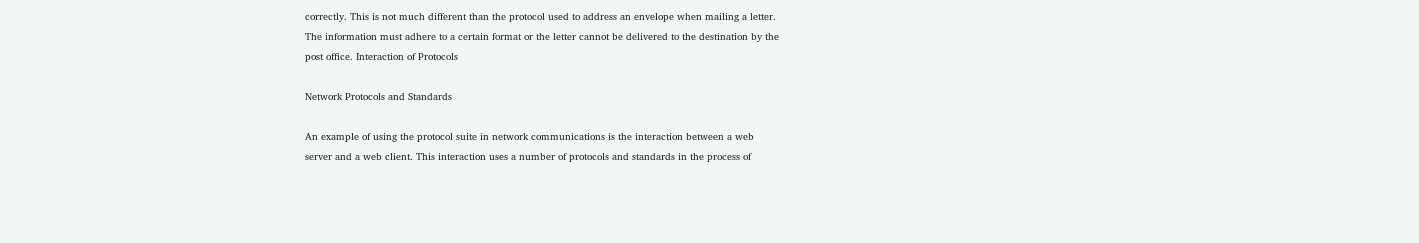correctly. This is not much different than the protocol used to address an envelope when mailing a letter.
The information must adhere to a certain format or the letter cannot be delivered to the destination by the
post office. Interaction of Protocols

Network Protocols and Standards

An example of using the protocol suite in network communications is the interaction between a web
server and a web client. This interaction uses a number of protocols and standards in the process of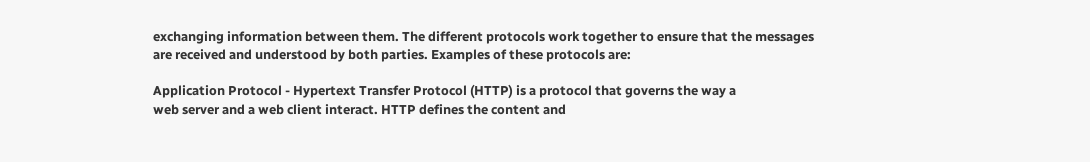exchanging information between them. The different protocols work together to ensure that the messages
are received and understood by both parties. Examples of these protocols are:

Application Protocol - Hypertext Transfer Protocol (HTTP) is a protocol that governs the way a
web server and a web client interact. HTTP defines the content and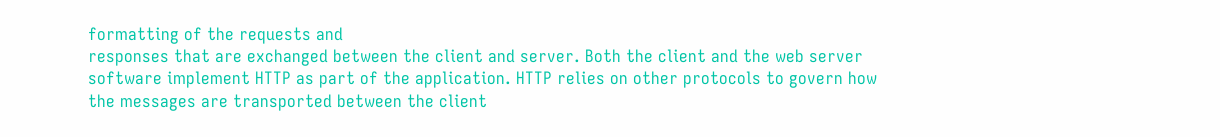formatting of the requests and
responses that are exchanged between the client and server. Both the client and the web server
software implement HTTP as part of the application. HTTP relies on other protocols to govern how
the messages are transported between the client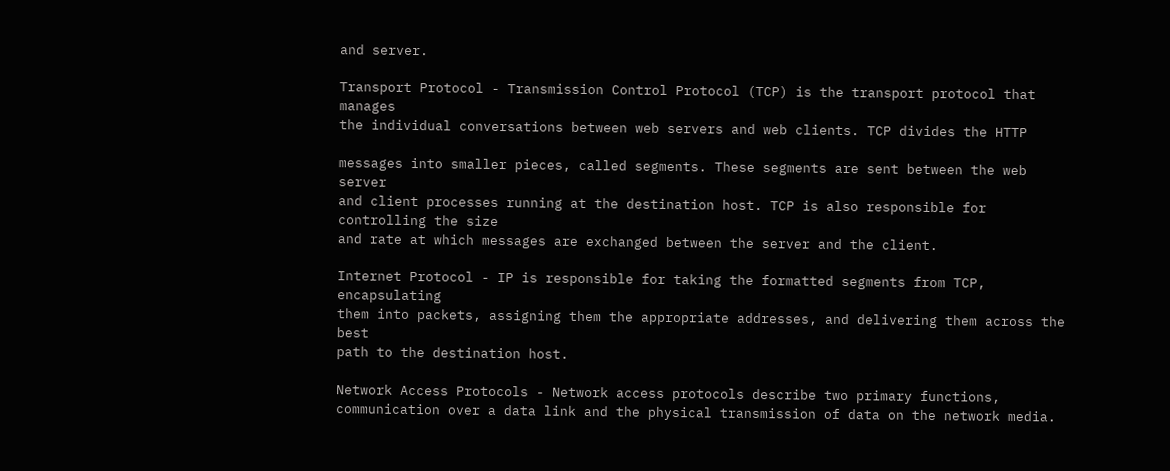and server.

Transport Protocol - Transmission Control Protocol (TCP) is the transport protocol that manages
the individual conversations between web servers and web clients. TCP divides the HTTP

messages into smaller pieces, called segments. These segments are sent between the web server
and client processes running at the destination host. TCP is also responsible for controlling the size
and rate at which messages are exchanged between the server and the client.

Internet Protocol - IP is responsible for taking the formatted segments from TCP, encapsulating
them into packets, assigning them the appropriate addresses, and delivering them across the best
path to the destination host.

Network Access Protocols - Network access protocols describe two primary functions,
communication over a data link and the physical transmission of data on the network media.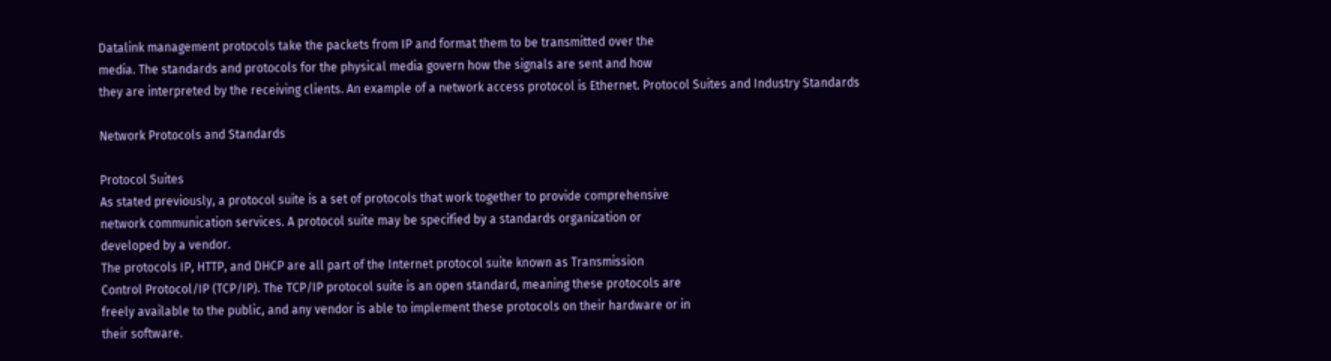Datalink management protocols take the packets from IP and format them to be transmitted over the
media. The standards and protocols for the physical media govern how the signals are sent and how
they are interpreted by the receiving clients. An example of a network access protocol is Ethernet. Protocol Suites and Industry Standards

Network Protocols and Standards

Protocol Suites
As stated previously, a protocol suite is a set of protocols that work together to provide comprehensive
network communication services. A protocol suite may be specified by a standards organization or
developed by a vendor.
The protocols IP, HTTP, and DHCP are all part of the Internet protocol suite known as Transmission
Control Protocol/IP (TCP/IP). The TCP/IP protocol suite is an open standard, meaning these protocols are
freely available to the public, and any vendor is able to implement these protocols on their hardware or in
their software.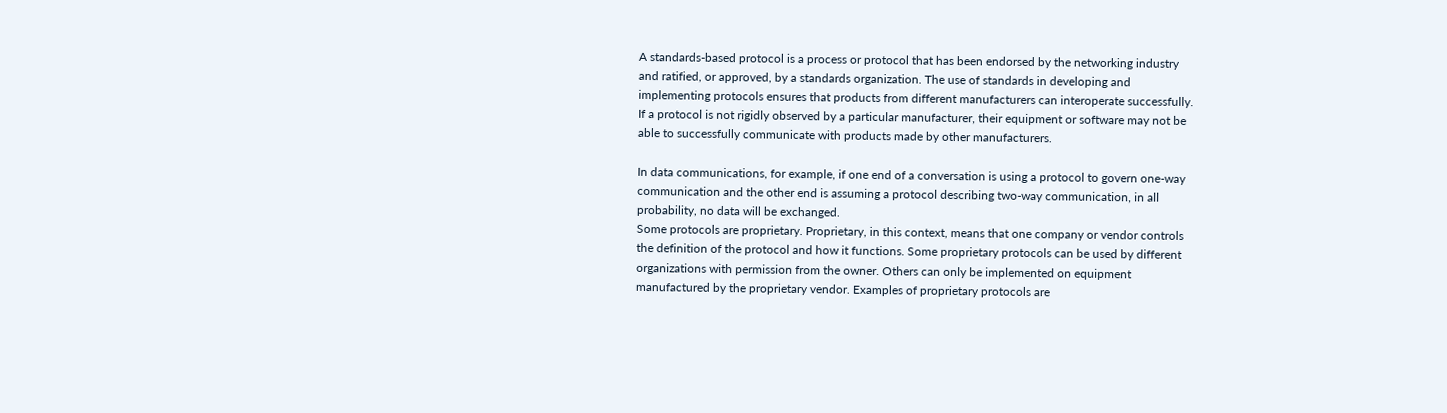A standards-based protocol is a process or protocol that has been endorsed by the networking industry
and ratified, or approved, by a standards organization. The use of standards in developing and
implementing protocols ensures that products from different manufacturers can interoperate successfully.
If a protocol is not rigidly observed by a particular manufacturer, their equipment or software may not be
able to successfully communicate with products made by other manufacturers.

In data communications, for example, if one end of a conversation is using a protocol to govern one-way
communication and the other end is assuming a protocol describing two-way communication, in all
probability, no data will be exchanged.
Some protocols are proprietary. Proprietary, in this context, means that one company or vendor controls
the definition of the protocol and how it functions. Some proprietary protocols can be used by different
organizations with permission from the owner. Others can only be implemented on equipment
manufactured by the proprietary vendor. Examples of proprietary protocols are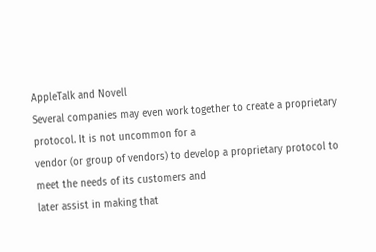AppleTalk and Novell
Several companies may even work together to create a proprietary protocol. It is not uncommon for a
vendor (or group of vendors) to develop a proprietary protocol to meet the needs of its customers and
later assist in making that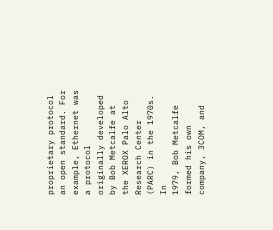proprietary protocol an open standard. For example, Ethernet was a protocol
originally developed by Bob Metcalfe at the XEROX Palo Alto Research Center (PARC) in the 1970s. In
1979, Bob Metcalfe formed his own company, 3COM, and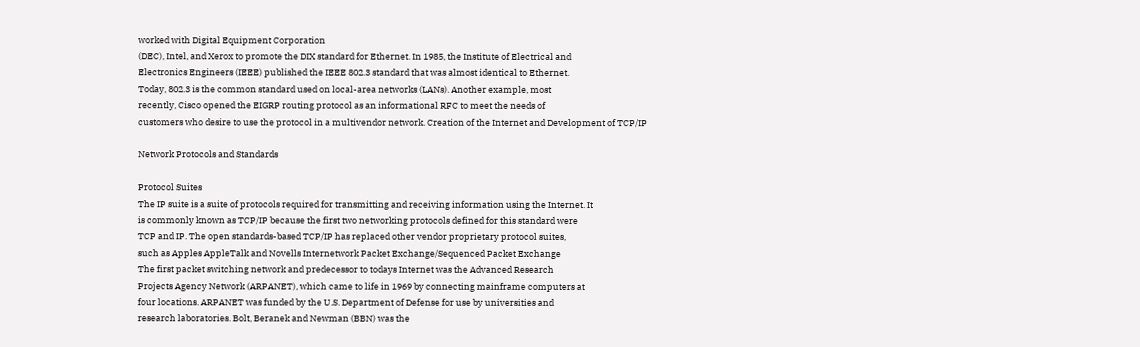worked with Digital Equipment Corporation
(DEC), Intel, and Xerox to promote the DIX standard for Ethernet. In 1985, the Institute of Electrical and
Electronics Engineers (IEEE) published the IEEE 802.3 standard that was almost identical to Ethernet.
Today, 802.3 is the common standard used on local-area networks (LANs). Another example, most
recently, Cisco opened the EIGRP routing protocol as an informational RFC to meet the needs of
customers who desire to use the protocol in a multivendor network. Creation of the Internet and Development of TCP/IP

Network Protocols and Standards

Protocol Suites
The IP suite is a suite of protocols required for transmitting and receiving information using the Internet. It
is commonly known as TCP/IP because the first two networking protocols defined for this standard were
TCP and IP. The open standards-based TCP/IP has replaced other vendor proprietary protocol suites,
such as Apples AppleTalk and Novells Internetwork Packet Exchange/Sequenced Packet Exchange
The first packet switching network and predecessor to todays Internet was the Advanced Research
Projects Agency Network (ARPANET), which came to life in 1969 by connecting mainframe computers at
four locations. ARPANET was funded by the U.S. Department of Defense for use by universities and
research laboratories. Bolt, Beranek and Newman (BBN) was the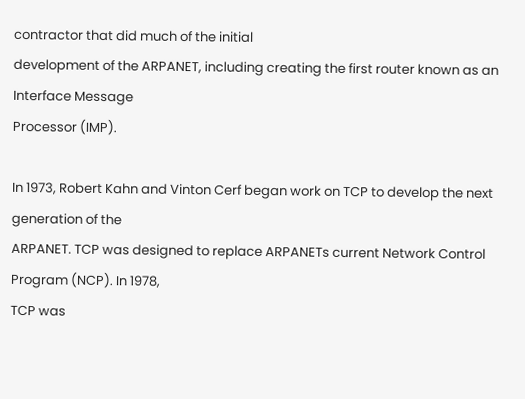contractor that did much of the initial
development of the ARPANET, including creating the first router known as an Interface Message
Processor (IMP).

In 1973, Robert Kahn and Vinton Cerf began work on TCP to develop the next generation of the
ARPANET. TCP was designed to replace ARPANETs current Network Control Program (NCP). In 1978,
TCP was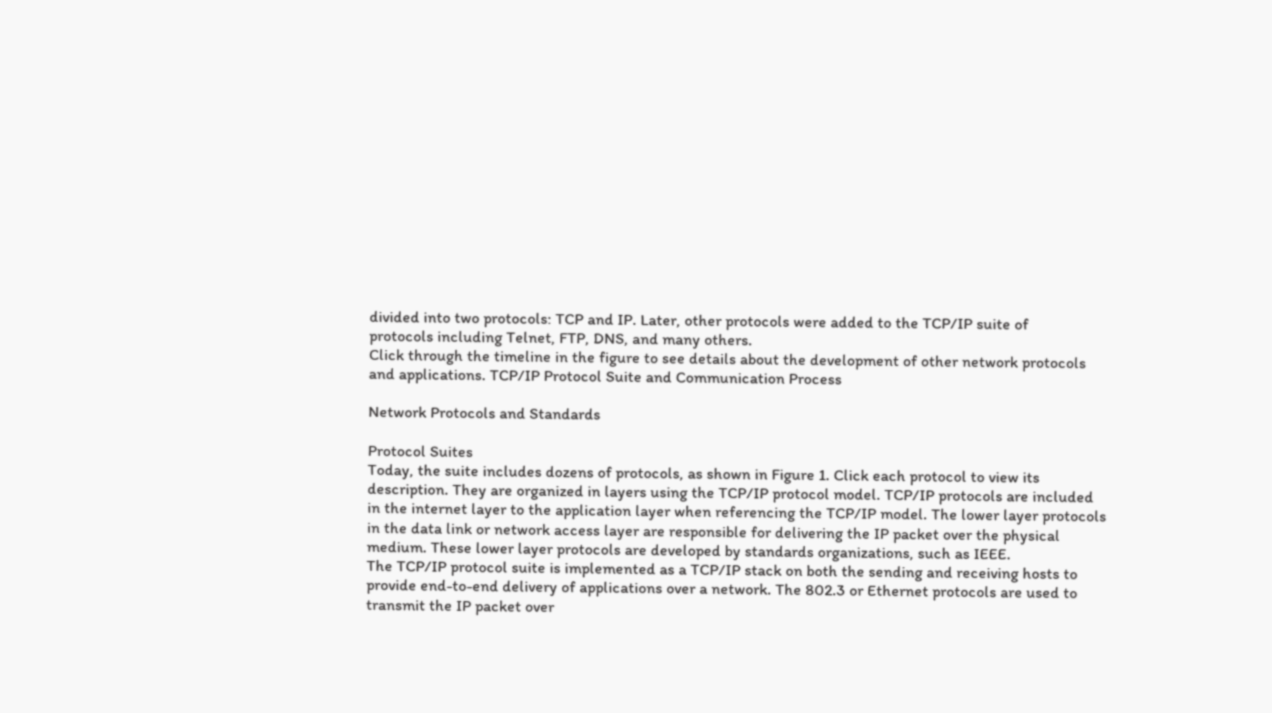divided into two protocols: TCP and IP. Later, other protocols were added to the TCP/IP suite of
protocols including Telnet, FTP, DNS, and many others.
Click through the timeline in the figure to see details about the development of other network protocols
and applications. TCP/IP Protocol Suite and Communication Process

Network Protocols and Standards

Protocol Suites
Today, the suite includes dozens of protocols, as shown in Figure 1. Click each protocol to view its
description. They are organized in layers using the TCP/IP protocol model. TCP/IP protocols are included
in the internet layer to the application layer when referencing the TCP/IP model. The lower layer protocols
in the data link or network access layer are responsible for delivering the IP packet over the physical
medium. These lower layer protocols are developed by standards organizations, such as IEEE.
The TCP/IP protocol suite is implemented as a TCP/IP stack on both the sending and receiving hosts to
provide end-to-end delivery of applications over a network. The 802.3 or Ethernet protocols are used to
transmit the IP packet over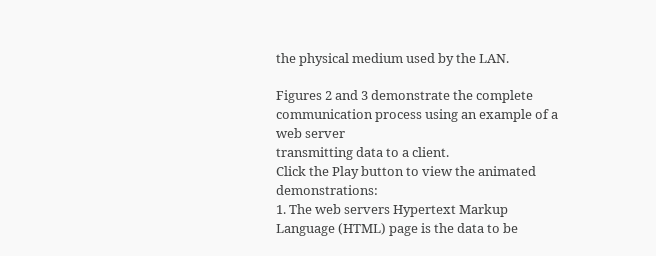the physical medium used by the LAN.

Figures 2 and 3 demonstrate the complete communication process using an example of a web server
transmitting data to a client.
Click the Play button to view the animated demonstrations:
1. The web servers Hypertext Markup Language (HTML) page is the data to be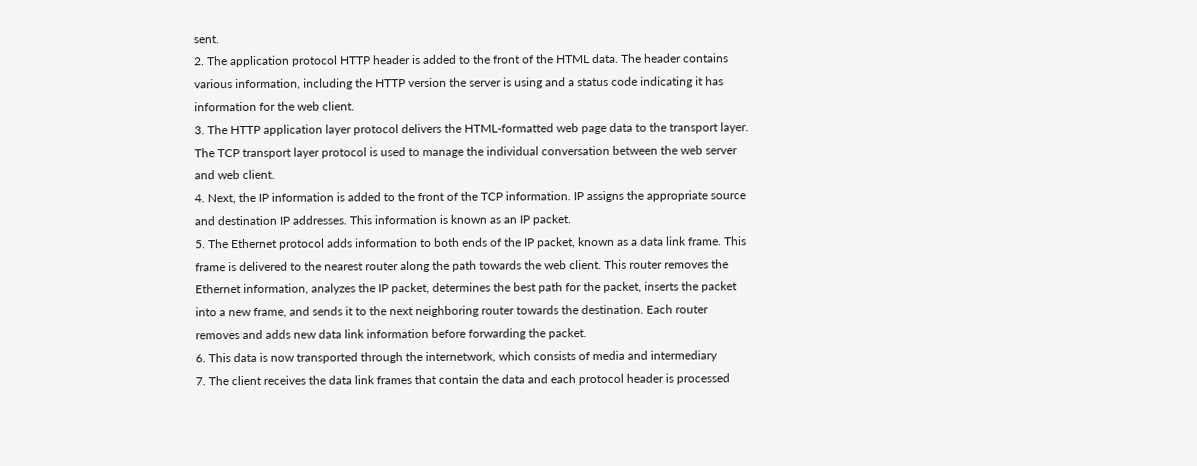sent.
2. The application protocol HTTP header is added to the front of the HTML data. The header contains
various information, including the HTTP version the server is using and a status code indicating it has
information for the web client.
3. The HTTP application layer protocol delivers the HTML-formatted web page data to the transport layer.
The TCP transport layer protocol is used to manage the individual conversation between the web server
and web client.
4. Next, the IP information is added to the front of the TCP information. IP assigns the appropriate source
and destination IP addresses. This information is known as an IP packet.
5. The Ethernet protocol adds information to both ends of the IP packet, known as a data link frame. This
frame is delivered to the nearest router along the path towards the web client. This router removes the
Ethernet information, analyzes the IP packet, determines the best path for the packet, inserts the packet
into a new frame, and sends it to the next neighboring router towards the destination. Each router
removes and adds new data link information before forwarding the packet.
6. This data is now transported through the internetwork, which consists of media and intermediary
7. The client receives the data link frames that contain the data and each protocol header is processed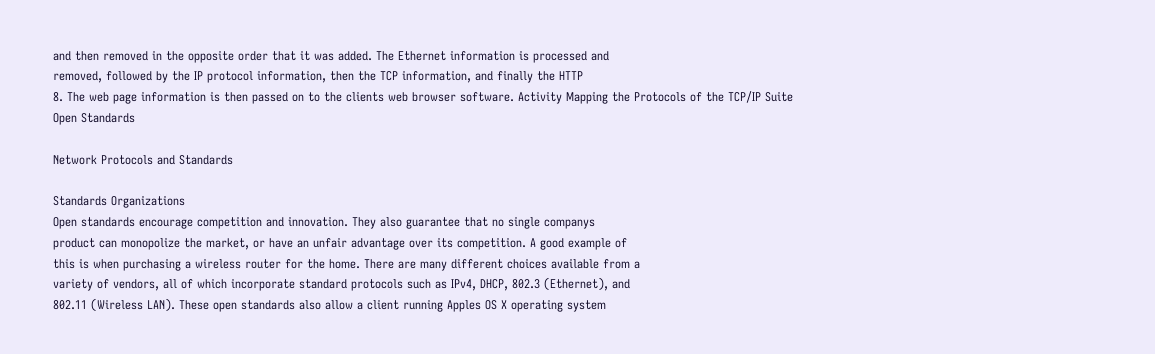and then removed in the opposite order that it was added. The Ethernet information is processed and
removed, followed by the IP protocol information, then the TCP information, and finally the HTTP
8. The web page information is then passed on to the clients web browser software. Activity Mapping the Protocols of the TCP/IP Suite Open Standards

Network Protocols and Standards

Standards Organizations
Open standards encourage competition and innovation. They also guarantee that no single companys
product can monopolize the market, or have an unfair advantage over its competition. A good example of
this is when purchasing a wireless router for the home. There are many different choices available from a
variety of vendors, all of which incorporate standard protocols such as IPv4, DHCP, 802.3 (Ethernet), and
802.11 (Wireless LAN). These open standards also allow a client running Apples OS X operating system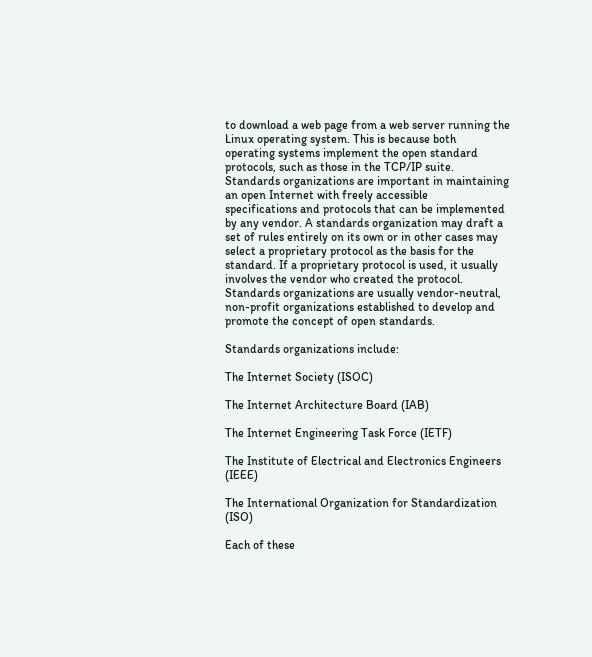to download a web page from a web server running the Linux operating system. This is because both
operating systems implement the open standard protocols, such as those in the TCP/IP suite.
Standards organizations are important in maintaining an open Internet with freely accessible
specifications and protocols that can be implemented by any vendor. A standards organization may draft a
set of rules entirely on its own or in other cases may select a proprietary protocol as the basis for the
standard. If a proprietary protocol is used, it usually involves the vendor who created the protocol.
Standards organizations are usually vendor-neutral, non-profit organizations established to develop and
promote the concept of open standards.

Standards organizations include:

The Internet Society (ISOC)

The Internet Architecture Board (IAB)

The Internet Engineering Task Force (IETF)

The Institute of Electrical and Electronics Engineers (IEEE)

The International Organization for Standardization (ISO)

Each of these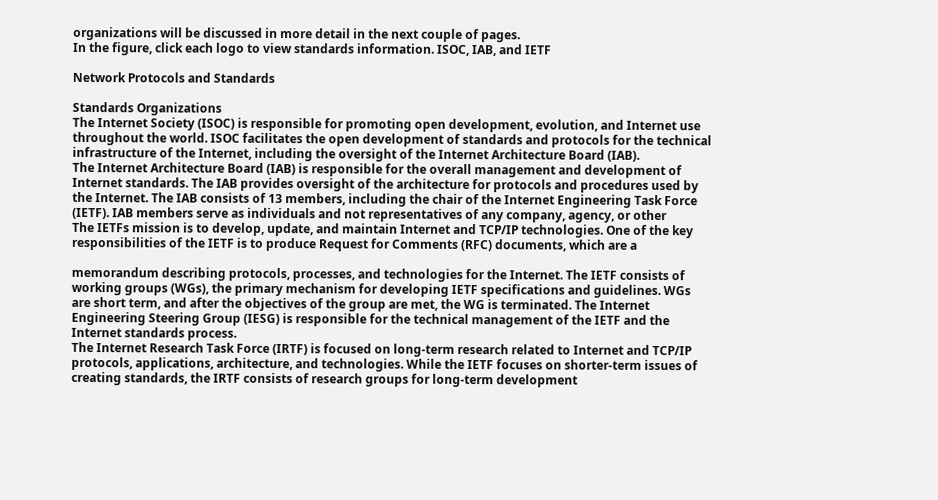organizations will be discussed in more detail in the next couple of pages.
In the figure, click each logo to view standards information. ISOC, IAB, and IETF

Network Protocols and Standards

Standards Organizations
The Internet Society (ISOC) is responsible for promoting open development, evolution, and Internet use
throughout the world. ISOC facilitates the open development of standards and protocols for the technical
infrastructure of the Internet, including the oversight of the Internet Architecture Board (IAB).
The Internet Architecture Board (IAB) is responsible for the overall management and development of
Internet standards. The IAB provides oversight of the architecture for protocols and procedures used by
the Internet. The IAB consists of 13 members, including the chair of the Internet Engineering Task Force
(IETF). IAB members serve as individuals and not representatives of any company, agency, or other
The IETFs mission is to develop, update, and maintain Internet and TCP/IP technologies. One of the key
responsibilities of the IETF is to produce Request for Comments (RFC) documents, which are a

memorandum describing protocols, processes, and technologies for the Internet. The IETF consists of
working groups (WGs), the primary mechanism for developing IETF specifications and guidelines. WGs
are short term, and after the objectives of the group are met, the WG is terminated. The Internet
Engineering Steering Group (IESG) is responsible for the technical management of the IETF and the
Internet standards process.
The Internet Research Task Force (IRTF) is focused on long-term research related to Internet and TCP/IP
protocols, applications, architecture, and technologies. While the IETF focuses on shorter-term issues of
creating standards, the IRTF consists of research groups for long-term development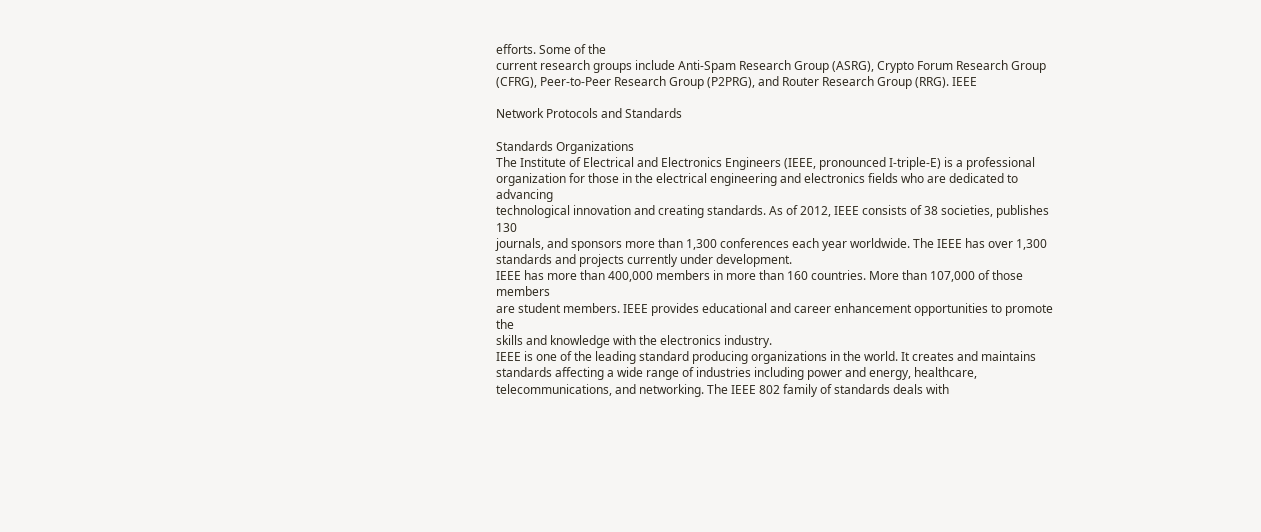efforts. Some of the
current research groups include Anti-Spam Research Group (ASRG), Crypto Forum Research Group
(CFRG), Peer-to-Peer Research Group (P2PRG), and Router Research Group (RRG). IEEE

Network Protocols and Standards

Standards Organizations
The Institute of Electrical and Electronics Engineers (IEEE, pronounced I-triple-E) is a professional
organization for those in the electrical engineering and electronics fields who are dedicated to advancing
technological innovation and creating standards. As of 2012, IEEE consists of 38 societies, publishes 130
journals, and sponsors more than 1,300 conferences each year worldwide. The IEEE has over 1,300
standards and projects currently under development.
IEEE has more than 400,000 members in more than 160 countries. More than 107,000 of those members
are student members. IEEE provides educational and career enhancement opportunities to promote the
skills and knowledge with the electronics industry.
IEEE is one of the leading standard producing organizations in the world. It creates and maintains
standards affecting a wide range of industries including power and energy, healthcare,
telecommunications, and networking. The IEEE 802 family of standards deals with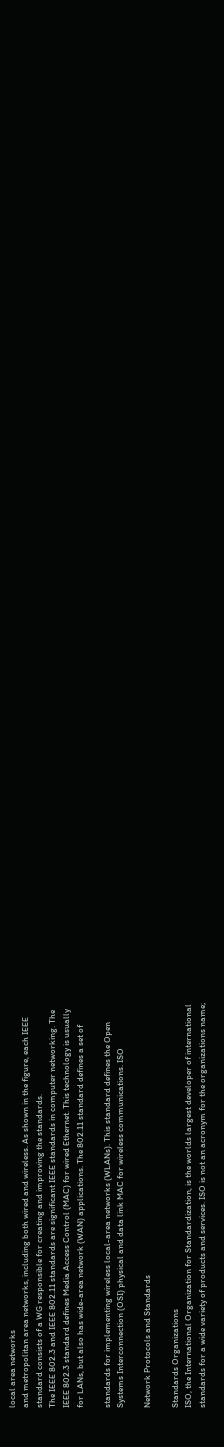local area networks
and metropolitan area networks, including both wired and wireless. As shown in the figure, each IEEE
standard consists of a WG responsible for creating and improving the standards.
The IEEE 802.3 and IEEE 802.11 standards are significant IEEE standards in computer networking. The
IEEE 802.3 standard defines Media Access Control (MAC) for wired Ethernet. This technology is usually
for LANs, but also has wide-area network (WAN) applications. The 802.11 standard defines a set of

standards for implementing wireless local-area networks (WLANs). This standard defines the Open
Systems Interconnection (OSI) physical and data link MAC for wireless communications. ISO

Network Protocols and Standards

Standards Organizations
ISO, the International Organization for Standardization, is the worlds largest developer of international
standards for a wide variety of products and services. ISO is not an acronym for the organizations name;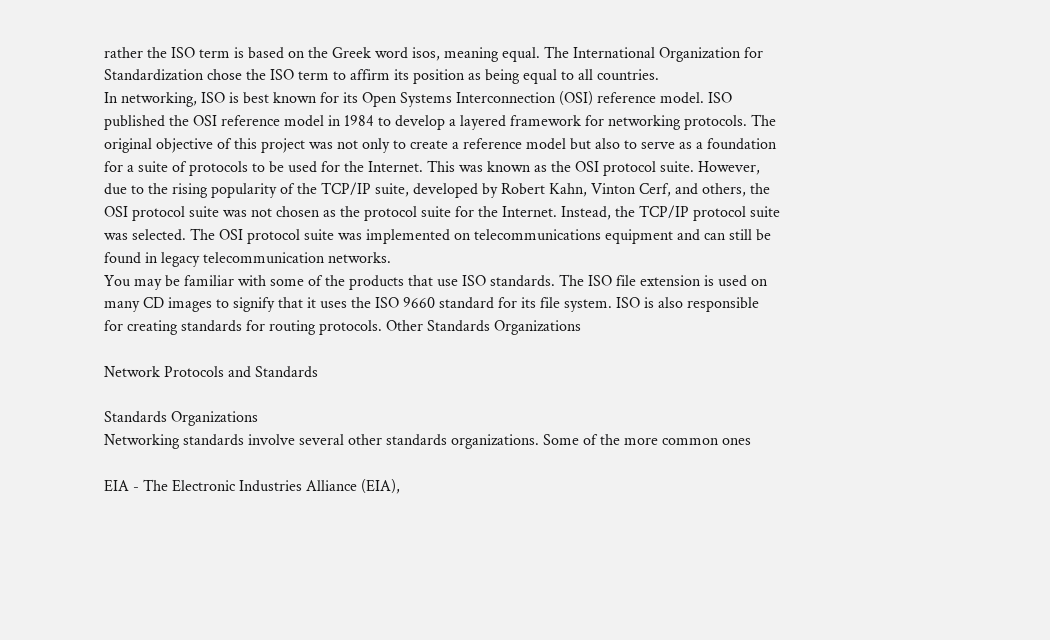rather the ISO term is based on the Greek word isos, meaning equal. The International Organization for
Standardization chose the ISO term to affirm its position as being equal to all countries.
In networking, ISO is best known for its Open Systems Interconnection (OSI) reference model. ISO
published the OSI reference model in 1984 to develop a layered framework for networking protocols. The
original objective of this project was not only to create a reference model but also to serve as a foundation
for a suite of protocols to be used for the Internet. This was known as the OSI protocol suite. However,
due to the rising popularity of the TCP/IP suite, developed by Robert Kahn, Vinton Cerf, and others, the
OSI protocol suite was not chosen as the protocol suite for the Internet. Instead, the TCP/IP protocol suite
was selected. The OSI protocol suite was implemented on telecommunications equipment and can still be
found in legacy telecommunication networks.
You may be familiar with some of the products that use ISO standards. The ISO file extension is used on
many CD images to signify that it uses the ISO 9660 standard for its file system. ISO is also responsible
for creating standards for routing protocols. Other Standards Organizations

Network Protocols and Standards

Standards Organizations
Networking standards involve several other standards organizations. Some of the more common ones

EIA - The Electronic Industries Alliance (EIA),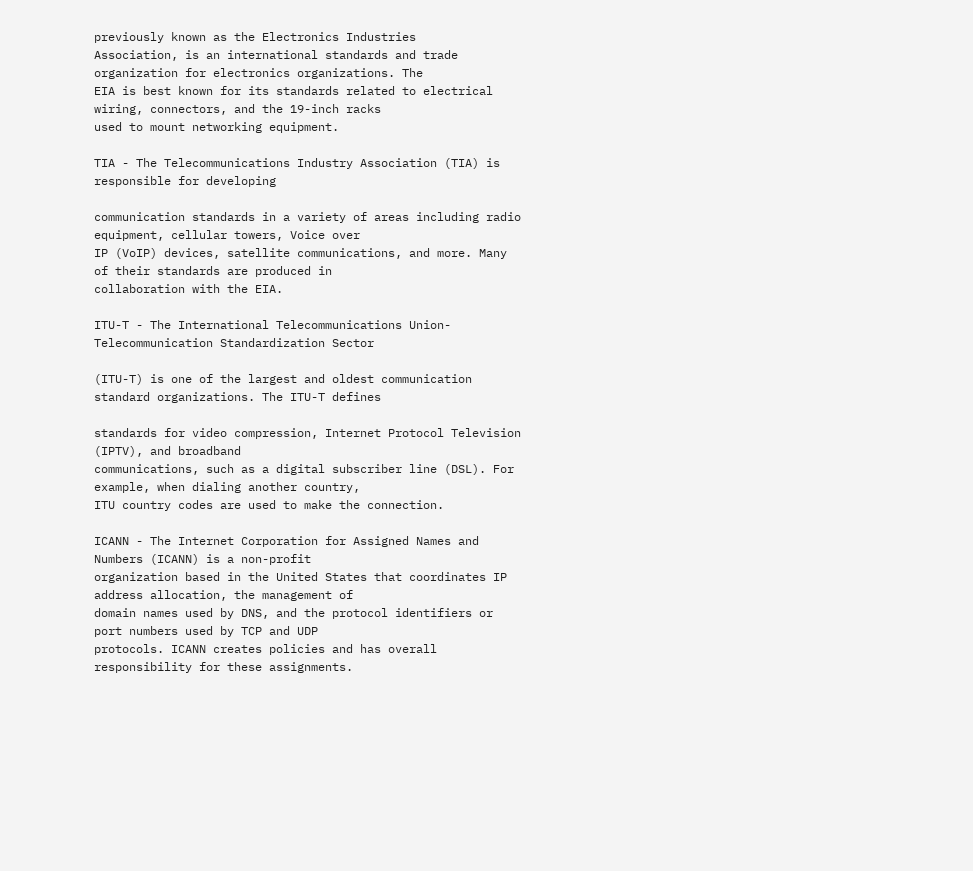previously known as the Electronics Industries
Association, is an international standards and trade organization for electronics organizations. The
EIA is best known for its standards related to electrical wiring, connectors, and the 19-inch racks
used to mount networking equipment.

TIA - The Telecommunications Industry Association (TIA) is responsible for developing

communication standards in a variety of areas including radio equipment, cellular towers, Voice over
IP (VoIP) devices, satellite communications, and more. Many of their standards are produced in
collaboration with the EIA.

ITU-T - The International Telecommunications Union-Telecommunication Standardization Sector

(ITU-T) is one of the largest and oldest communication standard organizations. The ITU-T defines

standards for video compression, Internet Protocol Television (IPTV), and broadband
communications, such as a digital subscriber line (DSL). For example, when dialing another country,
ITU country codes are used to make the connection.

ICANN - The Internet Corporation for Assigned Names and Numbers (ICANN) is a non-profit
organization based in the United States that coordinates IP address allocation, the management of
domain names used by DNS, and the protocol identifiers or port numbers used by TCP and UDP
protocols. ICANN creates policies and has overall responsibility for these assignments.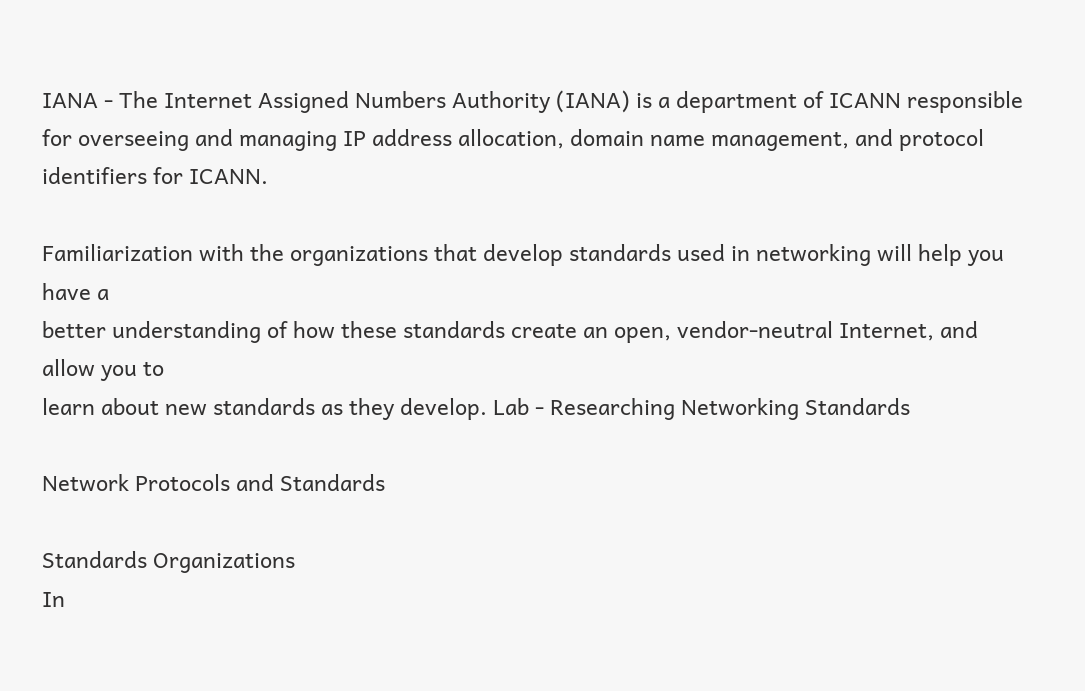IANA - The Internet Assigned Numbers Authority (IANA) is a department of ICANN responsible
for overseeing and managing IP address allocation, domain name management, and protocol
identifiers for ICANN.

Familiarization with the organizations that develop standards used in networking will help you have a
better understanding of how these standards create an open, vendor-neutral Internet, and allow you to
learn about new standards as they develop. Lab - Researching Networking Standards

Network Protocols and Standards

Standards Organizations
In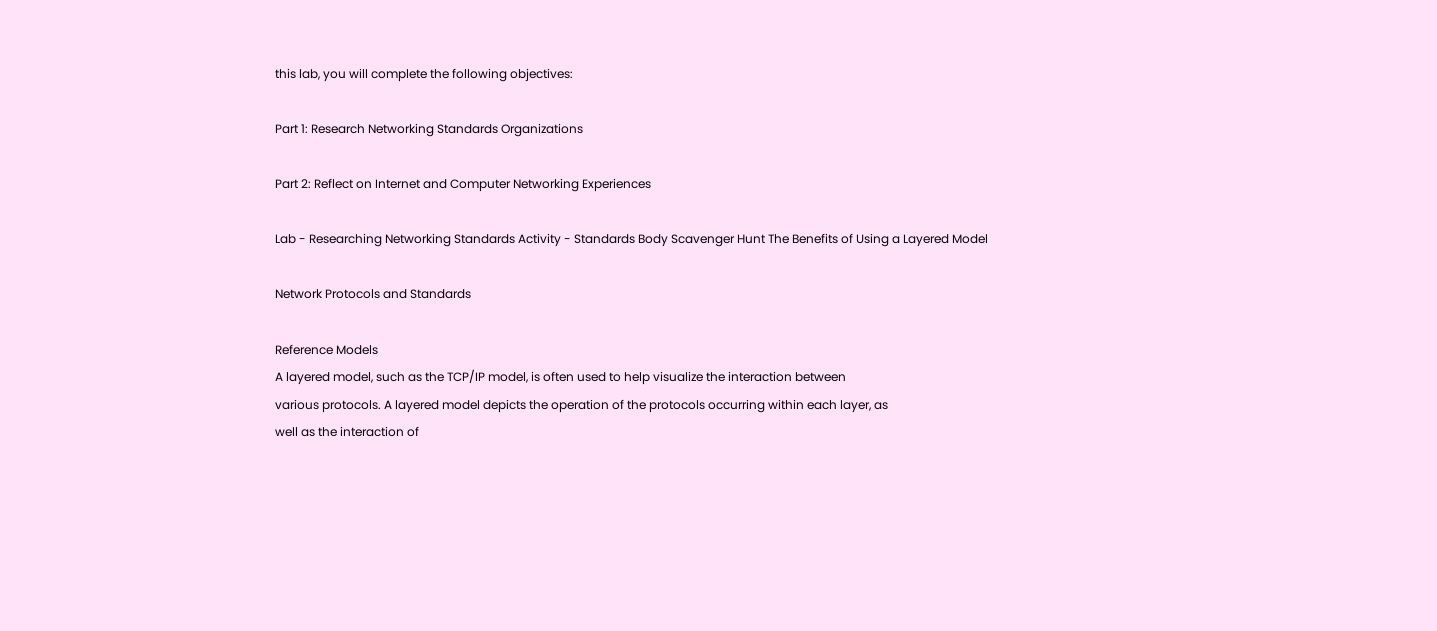this lab, you will complete the following objectives:

Part 1: Research Networking Standards Organizations

Part 2: Reflect on Internet and Computer Networking Experiences

Lab - Researching Networking Standards Activity - Standards Body Scavenger Hunt The Benefits of Using a Layered Model

Network Protocols and Standards

Reference Models
A layered model, such as the TCP/IP model, is often used to help visualize the interaction between
various protocols. A layered model depicts the operation of the protocols occurring within each layer, as
well as the interaction of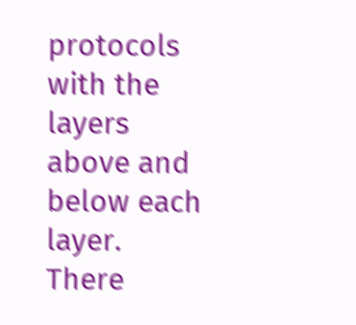protocols with the layers above and below each layer.
There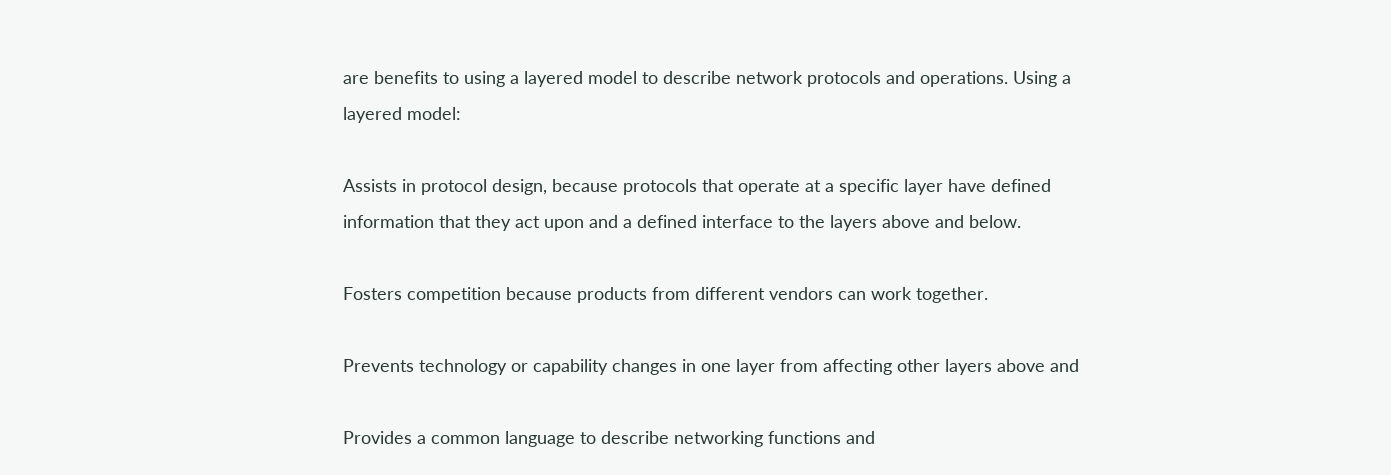are benefits to using a layered model to describe network protocols and operations. Using a
layered model:

Assists in protocol design, because protocols that operate at a specific layer have defined
information that they act upon and a defined interface to the layers above and below.

Fosters competition because products from different vendors can work together.

Prevents technology or capability changes in one layer from affecting other layers above and

Provides a common language to describe networking functions and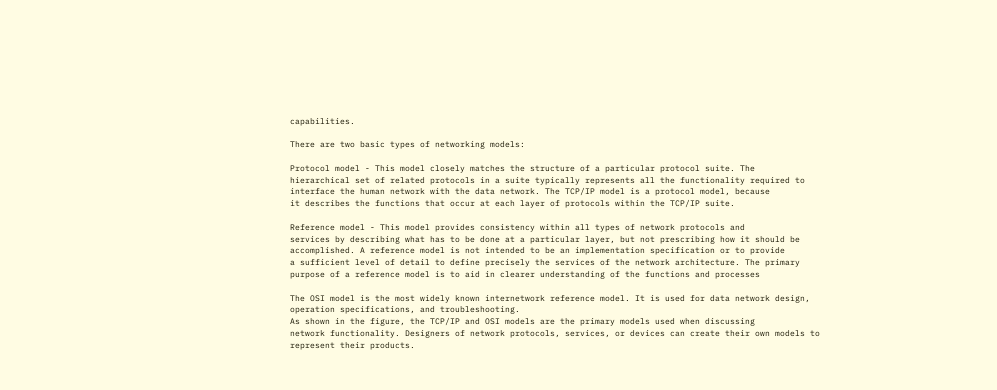capabilities.

There are two basic types of networking models:

Protocol model - This model closely matches the structure of a particular protocol suite. The
hierarchical set of related protocols in a suite typically represents all the functionality required to
interface the human network with the data network. The TCP/IP model is a protocol model, because
it describes the functions that occur at each layer of protocols within the TCP/IP suite.

Reference model - This model provides consistency within all types of network protocols and
services by describing what has to be done at a particular layer, but not prescribing how it should be
accomplished. A reference model is not intended to be an implementation specification or to provide
a sufficient level of detail to define precisely the services of the network architecture. The primary
purpose of a reference model is to aid in clearer understanding of the functions and processes

The OSI model is the most widely known internetwork reference model. It is used for data network design,
operation specifications, and troubleshooting.
As shown in the figure, the TCP/IP and OSI models are the primary models used when discussing
network functionality. Designers of network protocols, services, or devices can create their own models to
represent their products.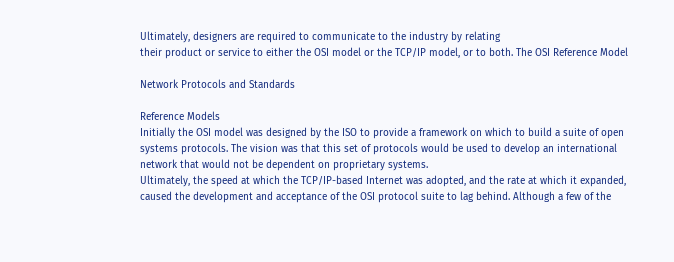Ultimately, designers are required to communicate to the industry by relating
their product or service to either the OSI model or the TCP/IP model, or to both. The OSI Reference Model

Network Protocols and Standards

Reference Models
Initially the OSI model was designed by the ISO to provide a framework on which to build a suite of open
systems protocols. The vision was that this set of protocols would be used to develop an international
network that would not be dependent on proprietary systems.
Ultimately, the speed at which the TCP/IP-based Internet was adopted, and the rate at which it expanded,
caused the development and acceptance of the OSI protocol suite to lag behind. Although a few of the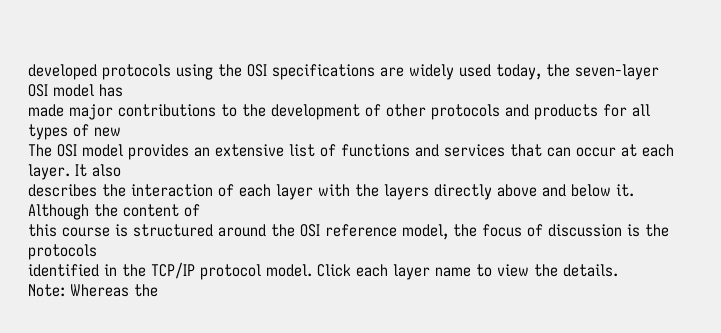developed protocols using the OSI specifications are widely used today, the seven-layer OSI model has
made major contributions to the development of other protocols and products for all types of new
The OSI model provides an extensive list of functions and services that can occur at each layer. It also
describes the interaction of each layer with the layers directly above and below it. Although the content of
this course is structured around the OSI reference model, the focus of discussion is the protocols
identified in the TCP/IP protocol model. Click each layer name to view the details.
Note: Whereas the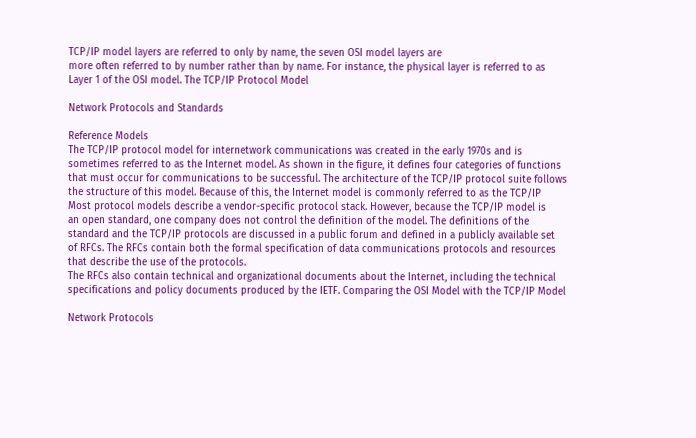TCP/IP model layers are referred to only by name, the seven OSI model layers are
more often referred to by number rather than by name. For instance, the physical layer is referred to as
Layer 1 of the OSI model. The TCP/IP Protocol Model

Network Protocols and Standards

Reference Models
The TCP/IP protocol model for internetwork communications was created in the early 1970s and is
sometimes referred to as the Internet model. As shown in the figure, it defines four categories of functions
that must occur for communications to be successful. The architecture of the TCP/IP protocol suite follows
the structure of this model. Because of this, the Internet model is commonly referred to as the TCP/IP
Most protocol models describe a vendor-specific protocol stack. However, because the TCP/IP model is
an open standard, one company does not control the definition of the model. The definitions of the
standard and the TCP/IP protocols are discussed in a public forum and defined in a publicly available set
of RFCs. The RFCs contain both the formal specification of data communications protocols and resources
that describe the use of the protocols.
The RFCs also contain technical and organizational documents about the Internet, including the technical
specifications and policy documents produced by the IETF. Comparing the OSI Model with the TCP/IP Model

Network Protocols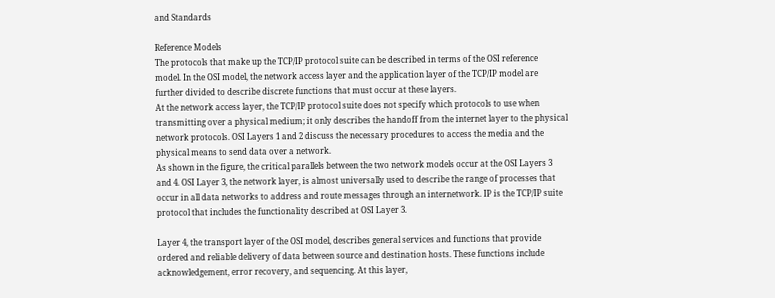and Standards

Reference Models
The protocols that make up the TCP/IP protocol suite can be described in terms of the OSI reference
model. In the OSI model, the network access layer and the application layer of the TCP/IP model are
further divided to describe discrete functions that must occur at these layers.
At the network access layer, the TCP/IP protocol suite does not specify which protocols to use when
transmitting over a physical medium; it only describes the handoff from the internet layer to the physical
network protocols. OSI Layers 1 and 2 discuss the necessary procedures to access the media and the
physical means to send data over a network.
As shown in the figure, the critical parallels between the two network models occur at the OSI Layers 3
and 4. OSI Layer 3, the network layer, is almost universally used to describe the range of processes that
occur in all data networks to address and route messages through an internetwork. IP is the TCP/IP suite
protocol that includes the functionality described at OSI Layer 3.

Layer 4, the transport layer of the OSI model, describes general services and functions that provide
ordered and reliable delivery of data between source and destination hosts. These functions include
acknowledgement, error recovery, and sequencing. At this layer,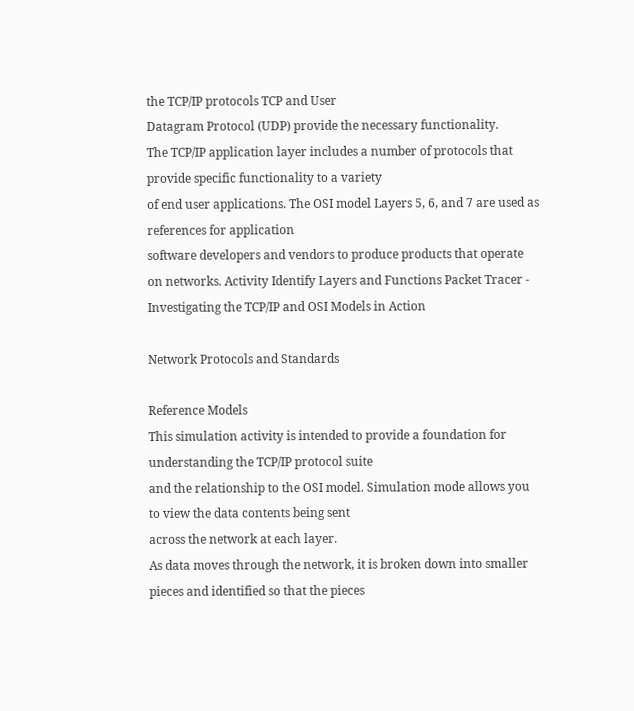the TCP/IP protocols TCP and User
Datagram Protocol (UDP) provide the necessary functionality.
The TCP/IP application layer includes a number of protocols that provide specific functionality to a variety
of end user applications. The OSI model Layers 5, 6, and 7 are used as references for application
software developers and vendors to produce products that operate on networks. Activity Identify Layers and Functions Packet Tracer - Investigating the TCP/IP and OSI Models in Action

Network Protocols and Standards

Reference Models
This simulation activity is intended to provide a foundation for understanding the TCP/IP protocol suite
and the relationship to the OSI model. Simulation mode allows you to view the data contents being sent
across the network at each layer.
As data moves through the network, it is broken down into smaller pieces and identified so that the pieces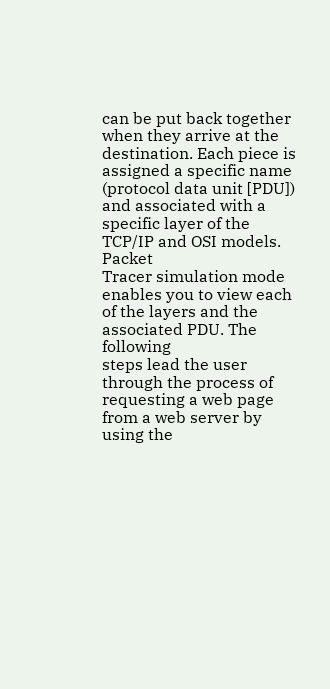can be put back together when they arrive at the destination. Each piece is assigned a specific name
(protocol data unit [PDU]) and associated with a specific layer of the TCP/IP and OSI models. Packet
Tracer simulation mode enables you to view each of the layers and the associated PDU. The following
steps lead the user through the process of requesting a web page from a web server by using the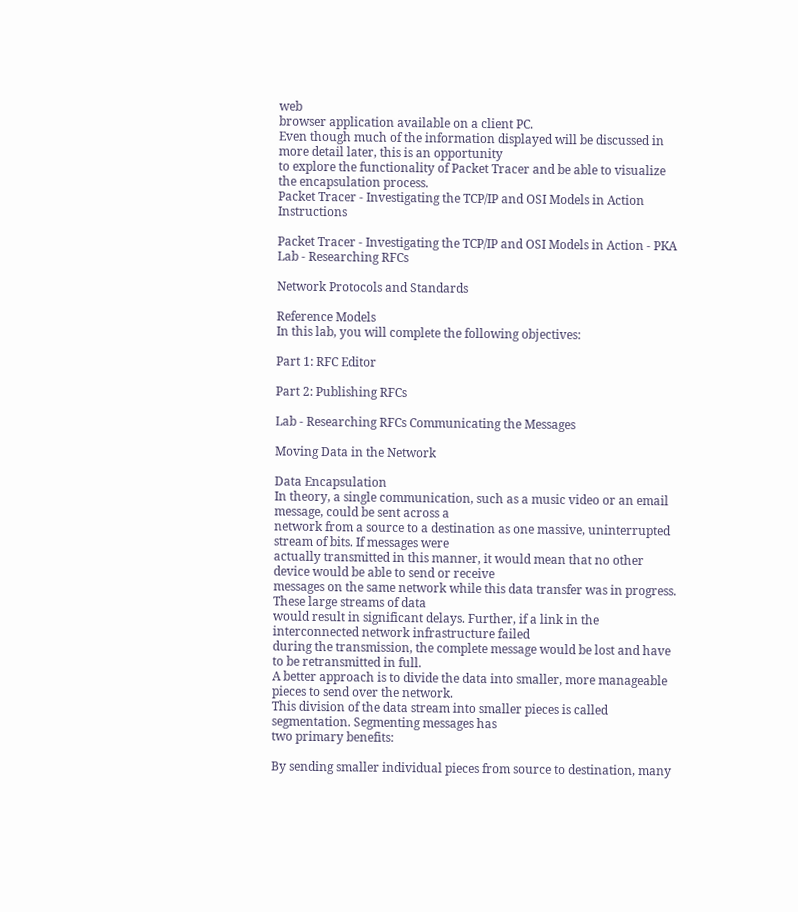web
browser application available on a client PC.
Even though much of the information displayed will be discussed in more detail later, this is an opportunity
to explore the functionality of Packet Tracer and be able to visualize the encapsulation process.
Packet Tracer - Investigating the TCP/IP and OSI Models in Action Instructions

Packet Tracer - Investigating the TCP/IP and OSI Models in Action - PKA Lab - Researching RFCs

Network Protocols and Standards

Reference Models
In this lab, you will complete the following objectives:

Part 1: RFC Editor

Part 2: Publishing RFCs

Lab - Researching RFCs Communicating the Messages

Moving Data in the Network

Data Encapsulation
In theory, a single communication, such as a music video or an email message, could be sent across a
network from a source to a destination as one massive, uninterrupted stream of bits. If messages were
actually transmitted in this manner, it would mean that no other device would be able to send or receive
messages on the same network while this data transfer was in progress. These large streams of data
would result in significant delays. Further, if a link in the interconnected network infrastructure failed
during the transmission, the complete message would be lost and have to be retransmitted in full.
A better approach is to divide the data into smaller, more manageable pieces to send over the network.
This division of the data stream into smaller pieces is called segmentation. Segmenting messages has
two primary benefits:

By sending smaller individual pieces from source to destination, many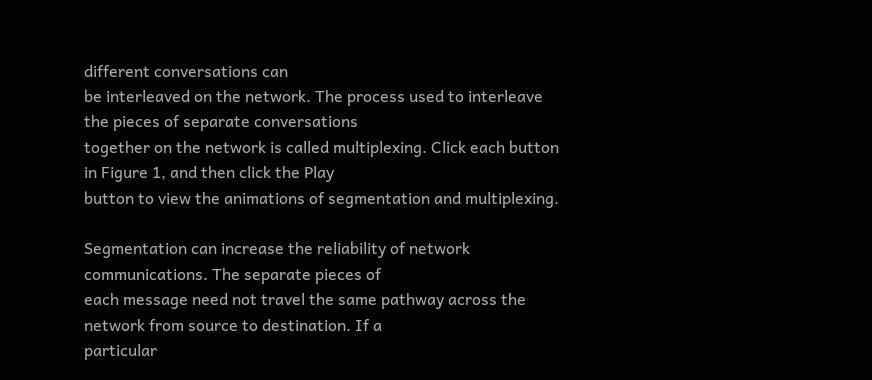different conversations can
be interleaved on the network. The process used to interleave the pieces of separate conversations
together on the network is called multiplexing. Click each button in Figure 1, and then click the Play
button to view the animations of segmentation and multiplexing.

Segmentation can increase the reliability of network communications. The separate pieces of
each message need not travel the same pathway across the network from source to destination. If a
particular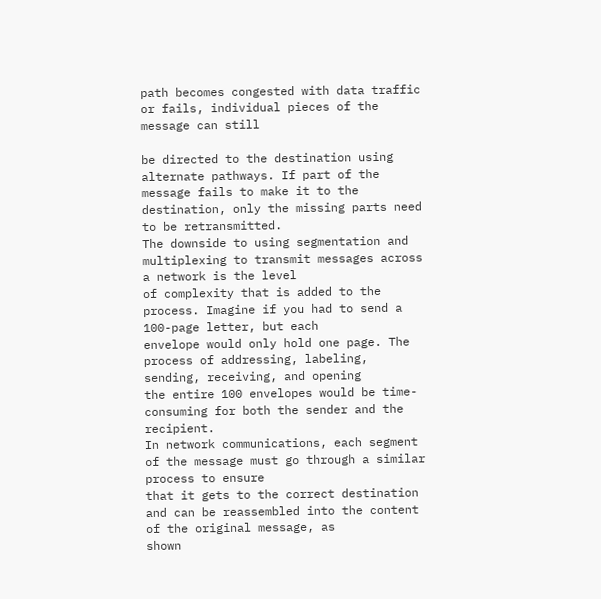path becomes congested with data traffic or fails, individual pieces of the message can still

be directed to the destination using alternate pathways. If part of the message fails to make it to the
destination, only the missing parts need to be retransmitted.
The downside to using segmentation and multiplexing to transmit messages across a network is the level
of complexity that is added to the process. Imagine if you had to send a 100-page letter, but each
envelope would only hold one page. The process of addressing, labeling, sending, receiving, and opening
the entire 100 envelopes would be time-consuming for both the sender and the recipient.
In network communications, each segment of the message must go through a similar process to ensure
that it gets to the correct destination and can be reassembled into the content of the original message, as
shown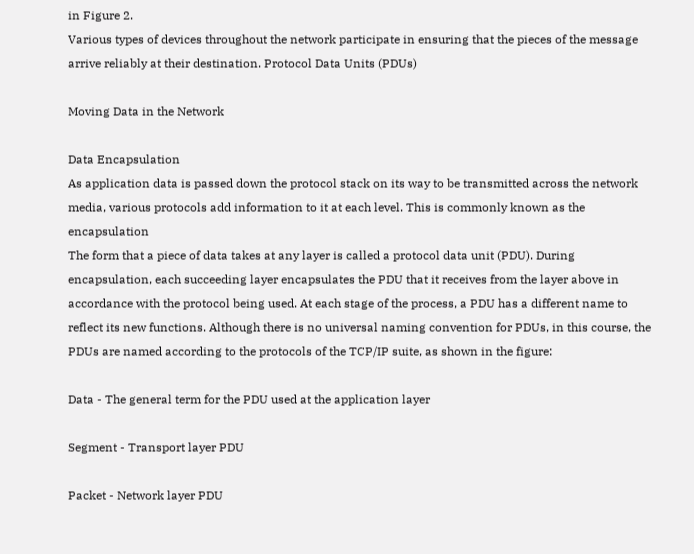in Figure 2.
Various types of devices throughout the network participate in ensuring that the pieces of the message
arrive reliably at their destination. Protocol Data Units (PDUs)

Moving Data in the Network

Data Encapsulation
As application data is passed down the protocol stack on its way to be transmitted across the network
media, various protocols add information to it at each level. This is commonly known as the encapsulation
The form that a piece of data takes at any layer is called a protocol data unit (PDU). During
encapsulation, each succeeding layer encapsulates the PDU that it receives from the layer above in
accordance with the protocol being used. At each stage of the process, a PDU has a different name to
reflect its new functions. Although there is no universal naming convention for PDUs, in this course, the
PDUs are named according to the protocols of the TCP/IP suite, as shown in the figure:

Data - The general term for the PDU used at the application layer

Segment - Transport layer PDU

Packet - Network layer PDU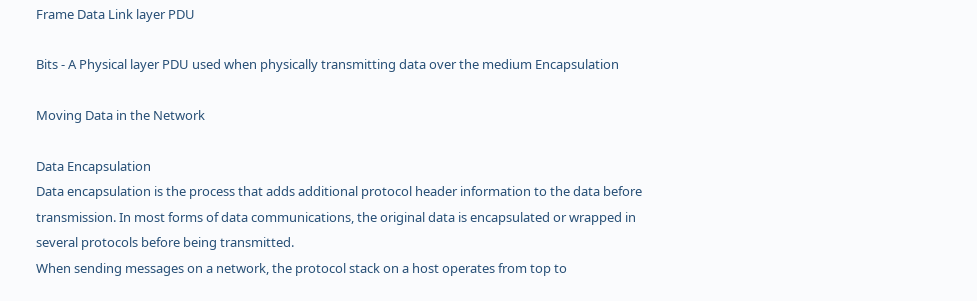Frame Data Link layer PDU

Bits - A Physical layer PDU used when physically transmitting data over the medium Encapsulation

Moving Data in the Network

Data Encapsulation
Data encapsulation is the process that adds additional protocol header information to the data before
transmission. In most forms of data communications, the original data is encapsulated or wrapped in
several protocols before being transmitted.
When sending messages on a network, the protocol stack on a host operates from top to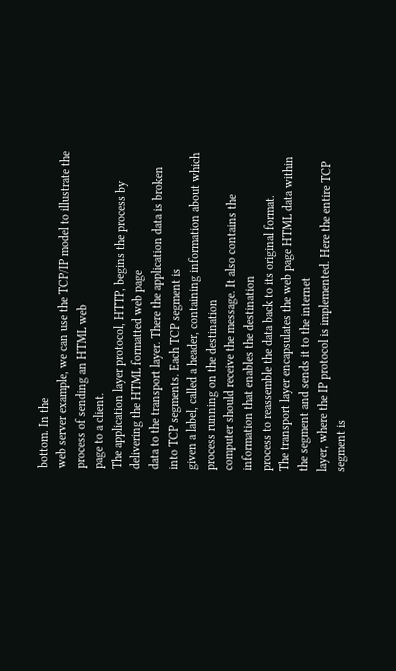bottom. In the
web server example, we can use the TCP/IP model to illustrate the process of sending an HTML web
page to a client.
The application layer protocol, HTTP, begins the process by delivering the HTML formatted web page
data to the transport layer. There the application data is broken into TCP segments. Each TCP segment is
given a label, called a header, containing information about which process running on the destination
computer should receive the message. It also contains the information that enables the destination
process to reassemble the data back to its original format.
The transport layer encapsulates the web page HTML data within the segment and sends it to the internet
layer, where the IP protocol is implemented. Here the entire TCP segment is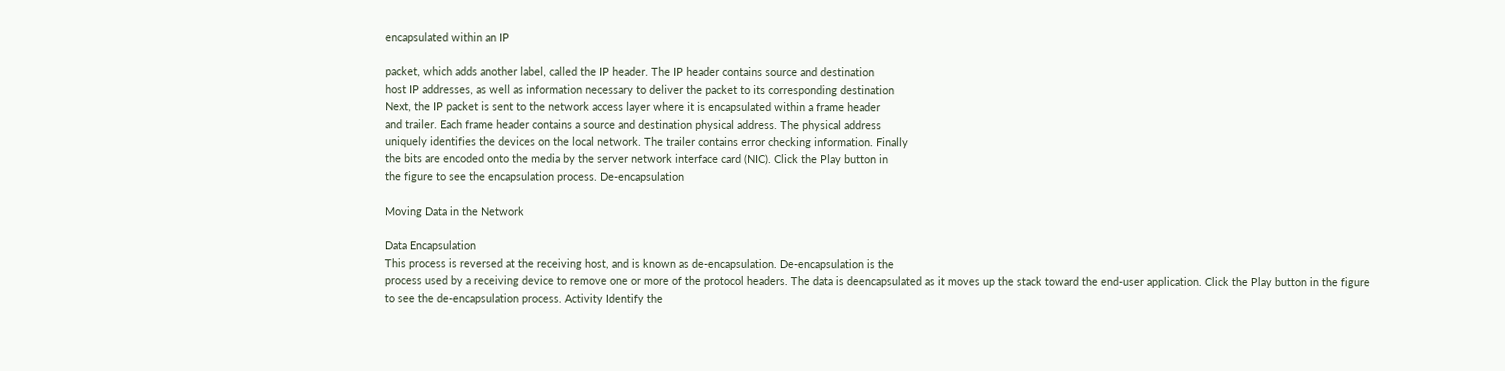encapsulated within an IP

packet, which adds another label, called the IP header. The IP header contains source and destination
host IP addresses, as well as information necessary to deliver the packet to its corresponding destination
Next, the IP packet is sent to the network access layer where it is encapsulated within a frame header
and trailer. Each frame header contains a source and destination physical address. The physical address
uniquely identifies the devices on the local network. The trailer contains error checking information. Finally
the bits are encoded onto the media by the server network interface card (NIC). Click the Play button in
the figure to see the encapsulation process. De-encapsulation

Moving Data in the Network

Data Encapsulation
This process is reversed at the receiving host, and is known as de-encapsulation. De-encapsulation is the
process used by a receiving device to remove one or more of the protocol headers. The data is deencapsulated as it moves up the stack toward the end-user application. Click the Play button in the figure
to see the de-encapsulation process. Activity Identify the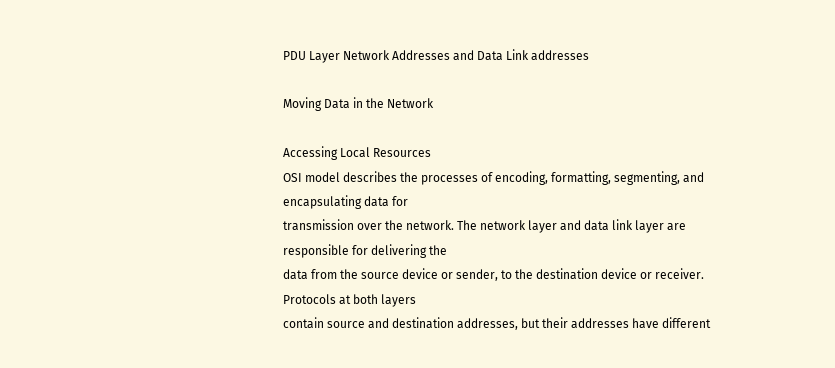PDU Layer Network Addresses and Data Link addresses

Moving Data in the Network

Accessing Local Resources
OSI model describes the processes of encoding, formatting, segmenting, and encapsulating data for
transmission over the network. The network layer and data link layer are responsible for delivering the
data from the source device or sender, to the destination device or receiver. Protocols at both layers
contain source and destination addresses, but their addresses have different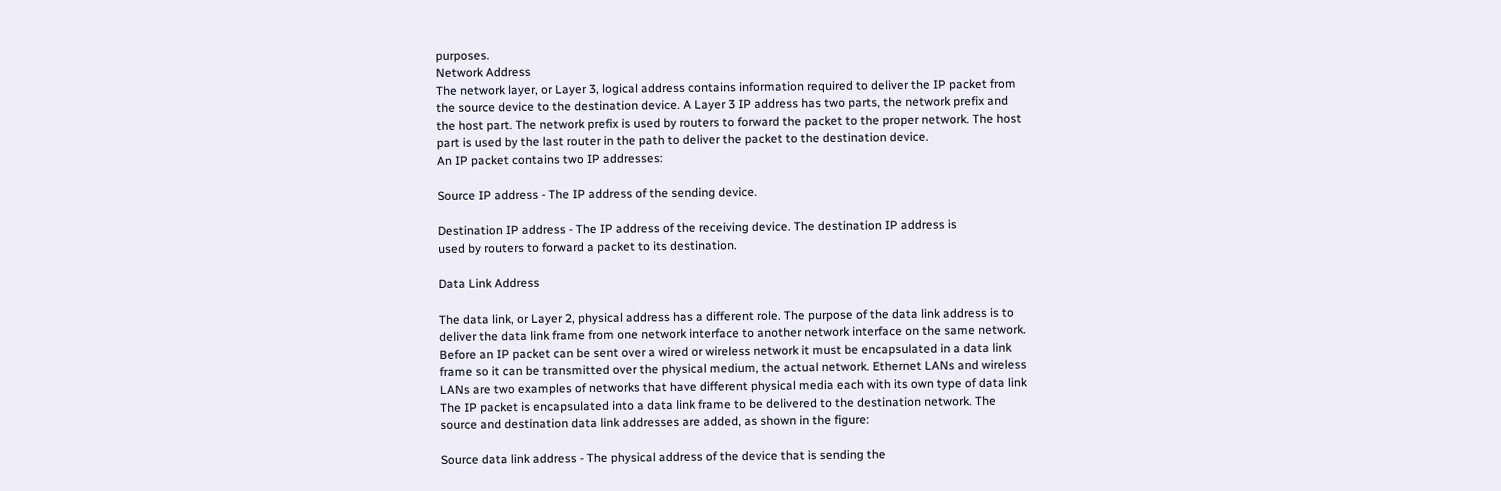purposes.
Network Address
The network layer, or Layer 3, logical address contains information required to deliver the IP packet from
the source device to the destination device. A Layer 3 IP address has two parts, the network prefix and
the host part. The network prefix is used by routers to forward the packet to the proper network. The host
part is used by the last router in the path to deliver the packet to the destination device.
An IP packet contains two IP addresses:

Source IP address - The IP address of the sending device.

Destination IP address - The IP address of the receiving device. The destination IP address is
used by routers to forward a packet to its destination.

Data Link Address

The data link, or Layer 2, physical address has a different role. The purpose of the data link address is to
deliver the data link frame from one network interface to another network interface on the same network.
Before an IP packet can be sent over a wired or wireless network it must be encapsulated in a data link
frame so it can be transmitted over the physical medium, the actual network. Ethernet LANs and wireless
LANs are two examples of networks that have different physical media each with its own type of data link
The IP packet is encapsulated into a data link frame to be delivered to the destination network. The
source and destination data link addresses are added, as shown in the figure:

Source data link address - The physical address of the device that is sending the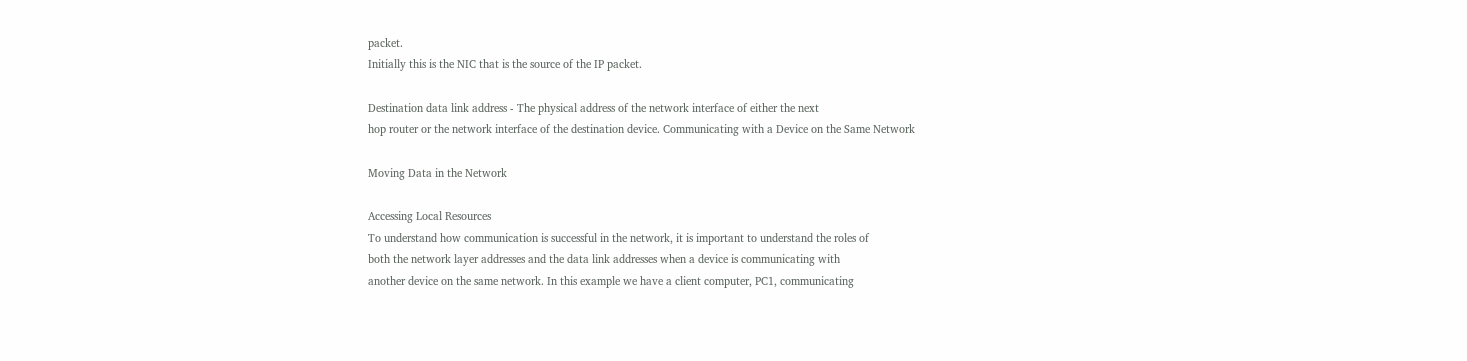packet.
Initially this is the NIC that is the source of the IP packet.

Destination data link address - The physical address of the network interface of either the next
hop router or the network interface of the destination device. Communicating with a Device on the Same Network

Moving Data in the Network

Accessing Local Resources
To understand how communication is successful in the network, it is important to understand the roles of
both the network layer addresses and the data link addresses when a device is communicating with
another device on the same network. In this example we have a client computer, PC1, communicating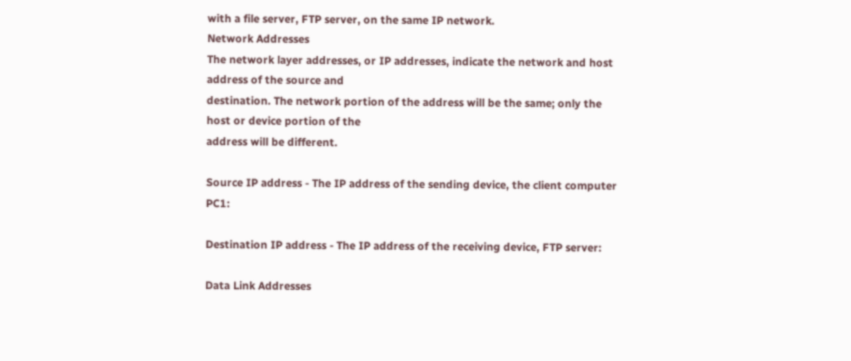with a file server, FTP server, on the same IP network.
Network Addresses
The network layer addresses, or IP addresses, indicate the network and host address of the source and
destination. The network portion of the address will be the same; only the host or device portion of the
address will be different.

Source IP address - The IP address of the sending device, the client computer PC1:

Destination IP address - The IP address of the receiving device, FTP server:

Data Link Addresses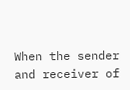When the sender and receiver of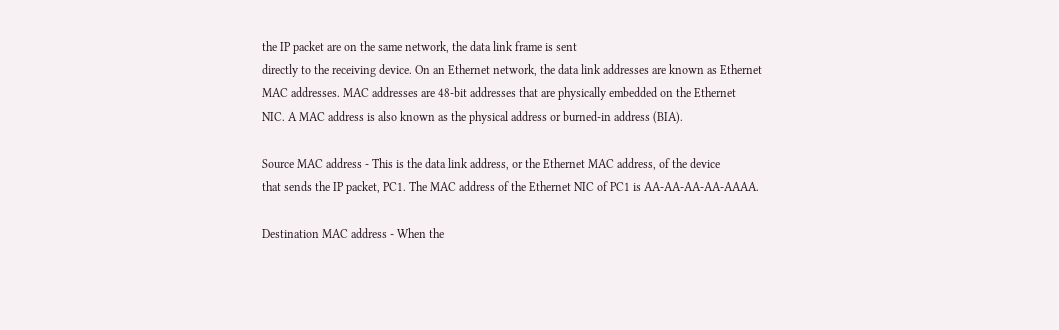the IP packet are on the same network, the data link frame is sent
directly to the receiving device. On an Ethernet network, the data link addresses are known as Ethernet
MAC addresses. MAC addresses are 48-bit addresses that are physically embedded on the Ethernet
NIC. A MAC address is also known as the physical address or burned-in address (BIA).

Source MAC address - This is the data link address, or the Ethernet MAC address, of the device
that sends the IP packet, PC1. The MAC address of the Ethernet NIC of PC1 is AA-AA-AA-AA-AAAA.

Destination MAC address - When the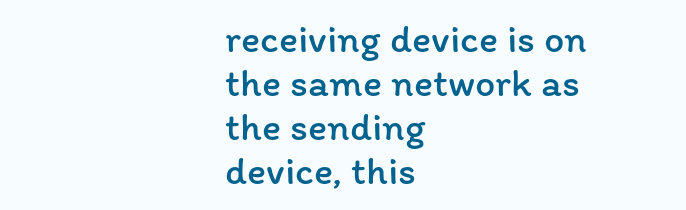receiving device is on the same network as the sending
device, this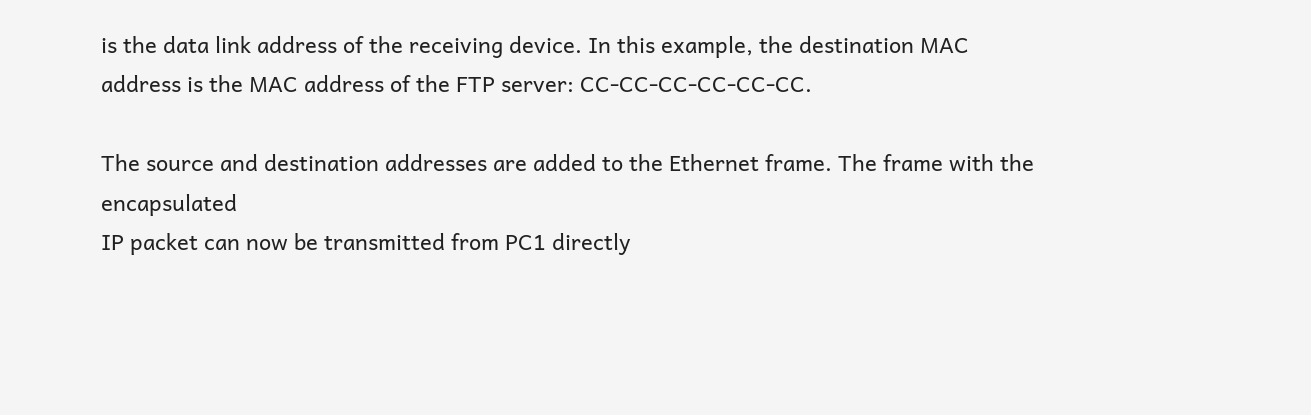is the data link address of the receiving device. In this example, the destination MAC
address is the MAC address of the FTP server: CC-CC-CC-CC-CC-CC.

The source and destination addresses are added to the Ethernet frame. The frame with the encapsulated
IP packet can now be transmitted from PC1 directly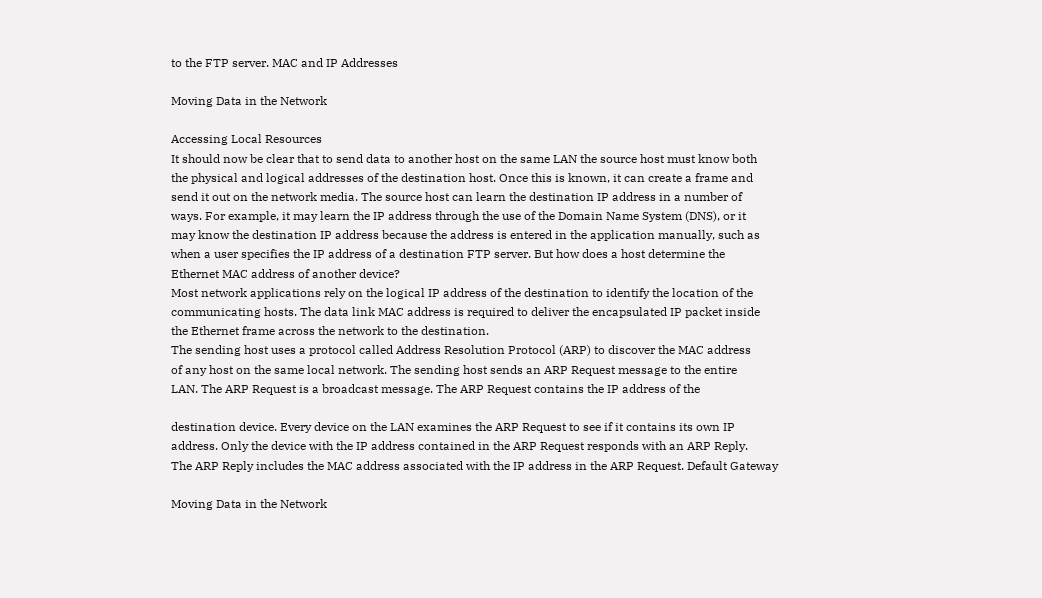to the FTP server. MAC and IP Addresses

Moving Data in the Network

Accessing Local Resources
It should now be clear that to send data to another host on the same LAN the source host must know both
the physical and logical addresses of the destination host. Once this is known, it can create a frame and
send it out on the network media. The source host can learn the destination IP address in a number of
ways. For example, it may learn the IP address through the use of the Domain Name System (DNS), or it
may know the destination IP address because the address is entered in the application manually, such as
when a user specifies the IP address of a destination FTP server. But how does a host determine the
Ethernet MAC address of another device?
Most network applications rely on the logical IP address of the destination to identify the location of the
communicating hosts. The data link MAC address is required to deliver the encapsulated IP packet inside
the Ethernet frame across the network to the destination.
The sending host uses a protocol called Address Resolution Protocol (ARP) to discover the MAC address
of any host on the same local network. The sending host sends an ARP Request message to the entire
LAN. The ARP Request is a broadcast message. The ARP Request contains the IP address of the

destination device. Every device on the LAN examines the ARP Request to see if it contains its own IP
address. Only the device with the IP address contained in the ARP Request responds with an ARP Reply.
The ARP Reply includes the MAC address associated with the IP address in the ARP Request. Default Gateway

Moving Data in the Network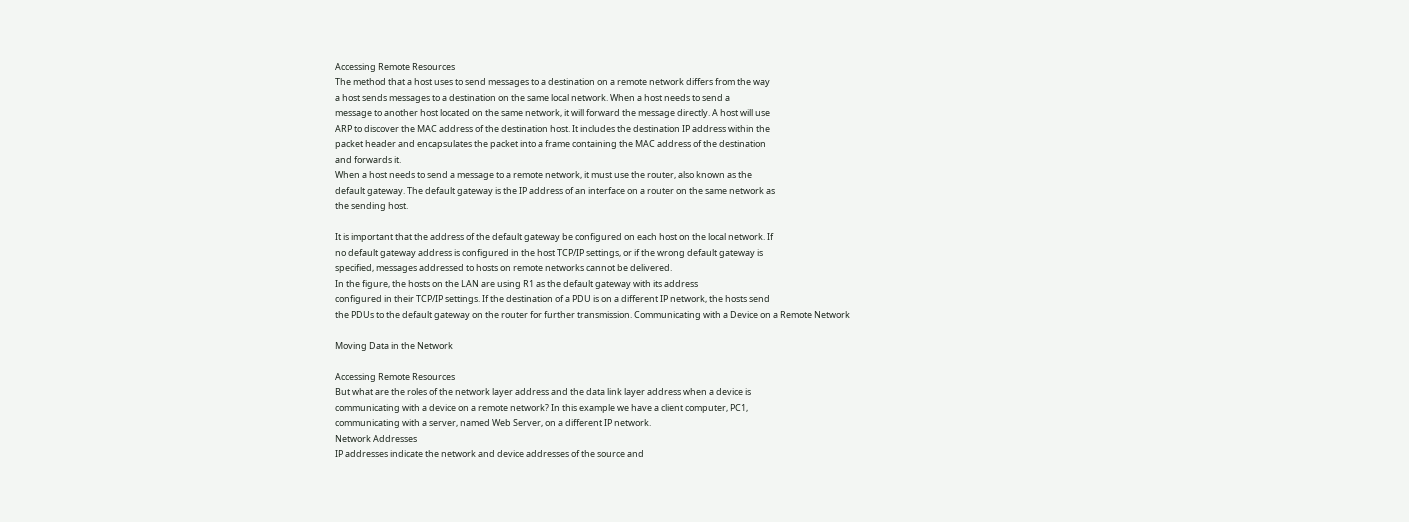Accessing Remote Resources
The method that a host uses to send messages to a destination on a remote network differs from the way
a host sends messages to a destination on the same local network. When a host needs to send a
message to another host located on the same network, it will forward the message directly. A host will use
ARP to discover the MAC address of the destination host. It includes the destination IP address within the
packet header and encapsulates the packet into a frame containing the MAC address of the destination
and forwards it.
When a host needs to send a message to a remote network, it must use the router, also known as the
default gateway. The default gateway is the IP address of an interface on a router on the same network as
the sending host.

It is important that the address of the default gateway be configured on each host on the local network. If
no default gateway address is configured in the host TCP/IP settings, or if the wrong default gateway is
specified, messages addressed to hosts on remote networks cannot be delivered.
In the figure, the hosts on the LAN are using R1 as the default gateway with its address
configured in their TCP/IP settings. If the destination of a PDU is on a different IP network, the hosts send
the PDUs to the default gateway on the router for further transmission. Communicating with a Device on a Remote Network

Moving Data in the Network

Accessing Remote Resources
But what are the roles of the network layer address and the data link layer address when a device is
communicating with a device on a remote network? In this example we have a client computer, PC1,
communicating with a server, named Web Server, on a different IP network.
Network Addresses
IP addresses indicate the network and device addresses of the source and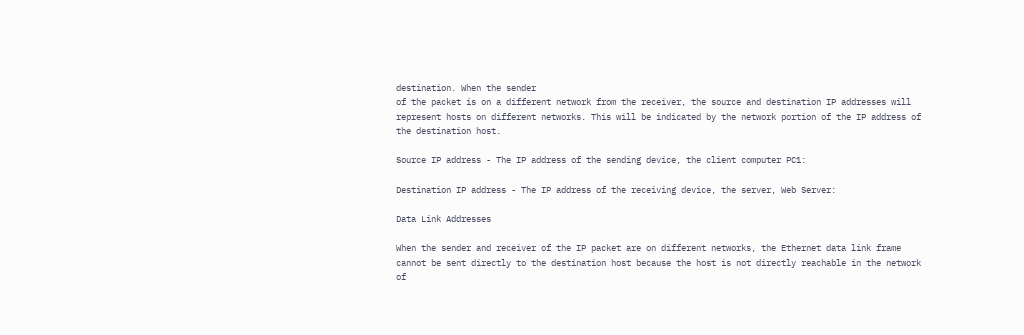destination. When the sender
of the packet is on a different network from the receiver, the source and destination IP addresses will
represent hosts on different networks. This will be indicated by the network portion of the IP address of
the destination host.

Source IP address - The IP address of the sending device, the client computer PC1:

Destination IP address - The IP address of the receiving device, the server, Web Server:

Data Link Addresses

When the sender and receiver of the IP packet are on different networks, the Ethernet data link frame
cannot be sent directly to the destination host because the host is not directly reachable in the network of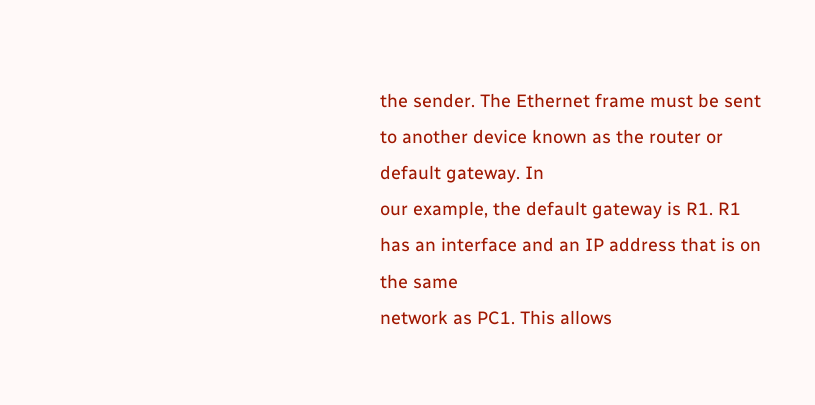the sender. The Ethernet frame must be sent to another device known as the router or default gateway. In
our example, the default gateway is R1. R1 has an interface and an IP address that is on the same
network as PC1. This allows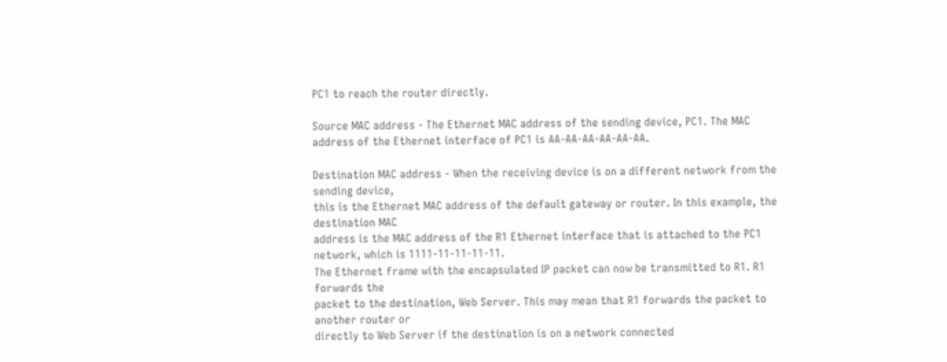PC1 to reach the router directly.

Source MAC address - The Ethernet MAC address of the sending device, PC1. The MAC
address of the Ethernet interface of PC1 is AA-AA-AA-AA-AA-AA.

Destination MAC address - When the receiving device is on a different network from the sending device,
this is the Ethernet MAC address of the default gateway or router. In this example, the destination MAC
address is the MAC address of the R1 Ethernet interface that is attached to the PC1 network, which is 1111-11-11-11-11.
The Ethernet frame with the encapsulated IP packet can now be transmitted to R1. R1 forwards the
packet to the destination, Web Server. This may mean that R1 forwards the packet to another router or
directly to Web Server if the destination is on a network connected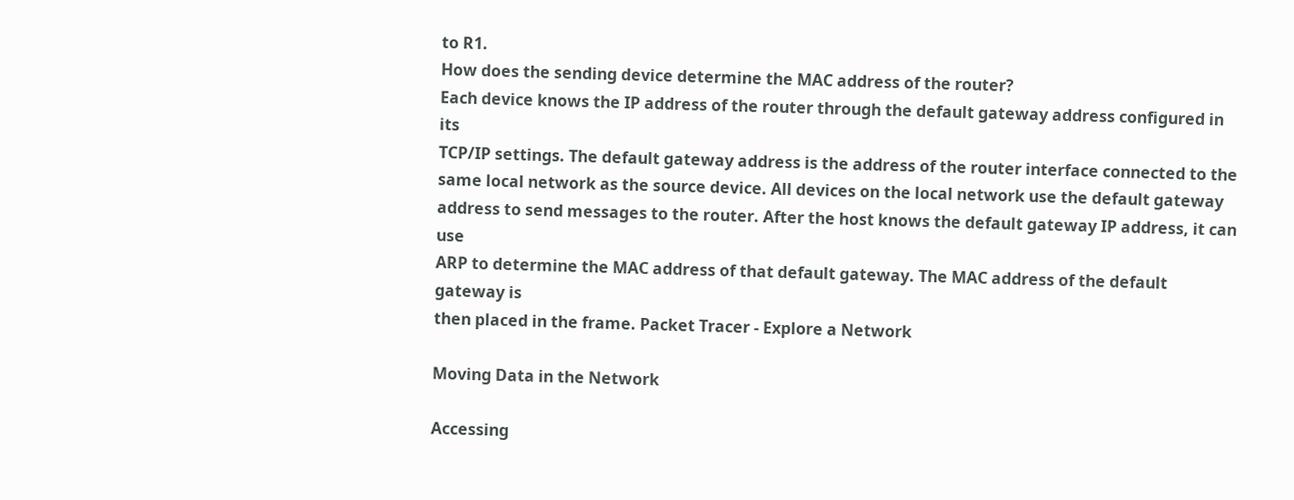to R1.
How does the sending device determine the MAC address of the router?
Each device knows the IP address of the router through the default gateway address configured in its
TCP/IP settings. The default gateway address is the address of the router interface connected to the
same local network as the source device. All devices on the local network use the default gateway
address to send messages to the router. After the host knows the default gateway IP address, it can use
ARP to determine the MAC address of that default gateway. The MAC address of the default gateway is
then placed in the frame. Packet Tracer - Explore a Network

Moving Data in the Network

Accessing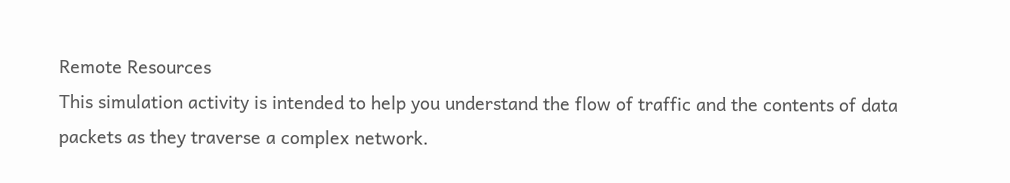Remote Resources
This simulation activity is intended to help you understand the flow of traffic and the contents of data
packets as they traverse a complex network.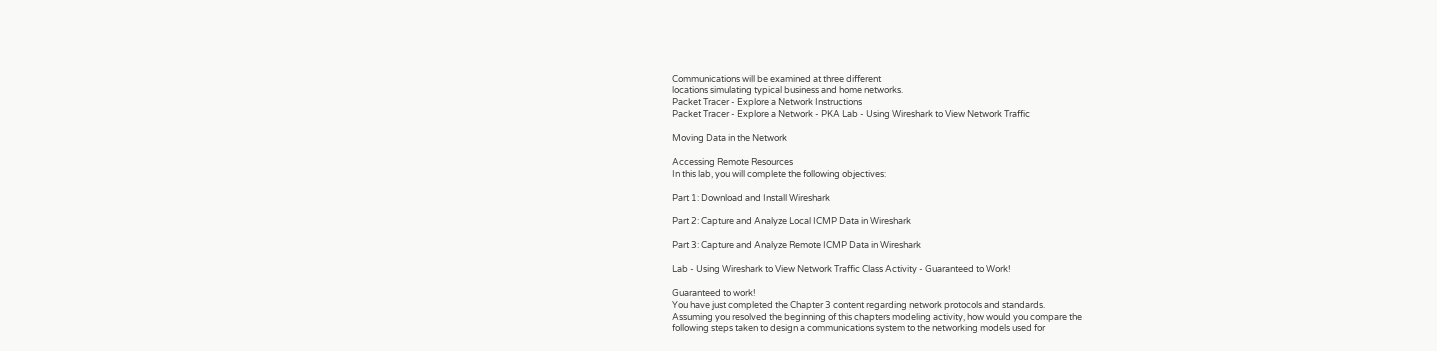Communications will be examined at three different
locations simulating typical business and home networks.
Packet Tracer - Explore a Network Instructions
Packet Tracer - Explore a Network - PKA Lab - Using Wireshark to View Network Traffic

Moving Data in the Network

Accessing Remote Resources
In this lab, you will complete the following objectives:

Part 1: Download and Install Wireshark

Part 2: Capture and Analyze Local ICMP Data in Wireshark

Part 3: Capture and Analyze Remote ICMP Data in Wireshark

Lab - Using Wireshark to View Network Traffic Class Activity - Guaranteed to Work!

Guaranteed to work!
You have just completed the Chapter 3 content regarding network protocols and standards.
Assuming you resolved the beginning of this chapters modeling activity, how would you compare the
following steps taken to design a communications system to the networking models used for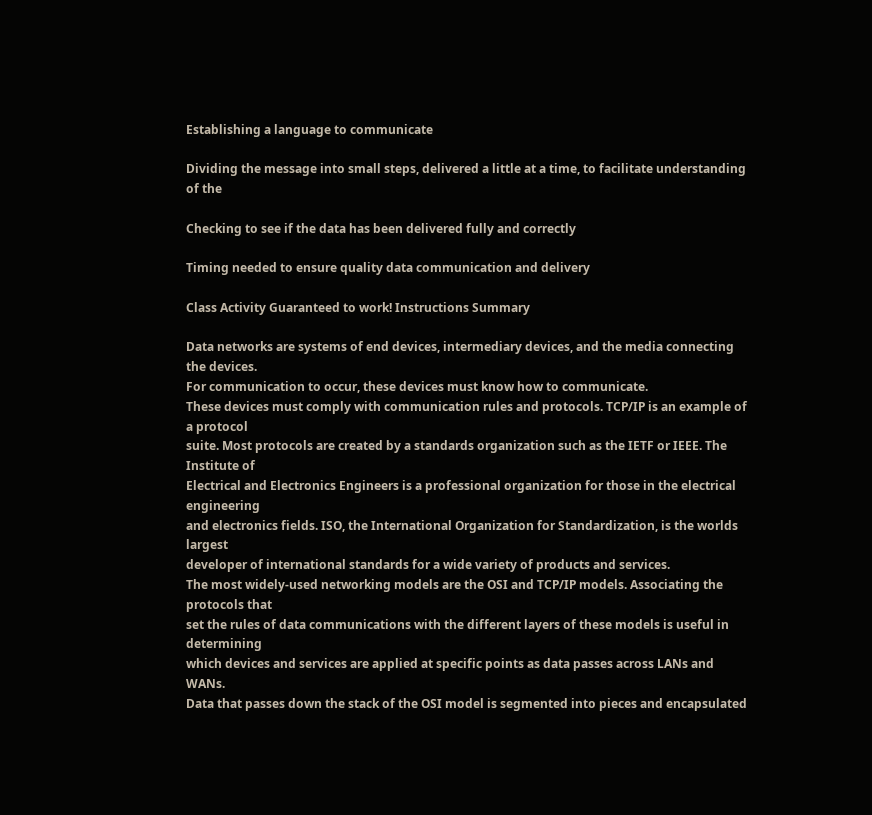Establishing a language to communicate

Dividing the message into small steps, delivered a little at a time, to facilitate understanding of the

Checking to see if the data has been delivered fully and correctly

Timing needed to ensure quality data communication and delivery

Class Activity Guaranteed to work! Instructions Summary

Data networks are systems of end devices, intermediary devices, and the media connecting the devices.
For communication to occur, these devices must know how to communicate.
These devices must comply with communication rules and protocols. TCP/IP is an example of a protocol
suite. Most protocols are created by a standards organization such as the IETF or IEEE. The Institute of
Electrical and Electronics Engineers is a professional organization for those in the electrical engineering
and electronics fields. ISO, the International Organization for Standardization, is the worlds largest
developer of international standards for a wide variety of products and services.
The most widely-used networking models are the OSI and TCP/IP models. Associating the protocols that
set the rules of data communications with the different layers of these models is useful in determining
which devices and services are applied at specific points as data passes across LANs and WANs.
Data that passes down the stack of the OSI model is segmented into pieces and encapsulated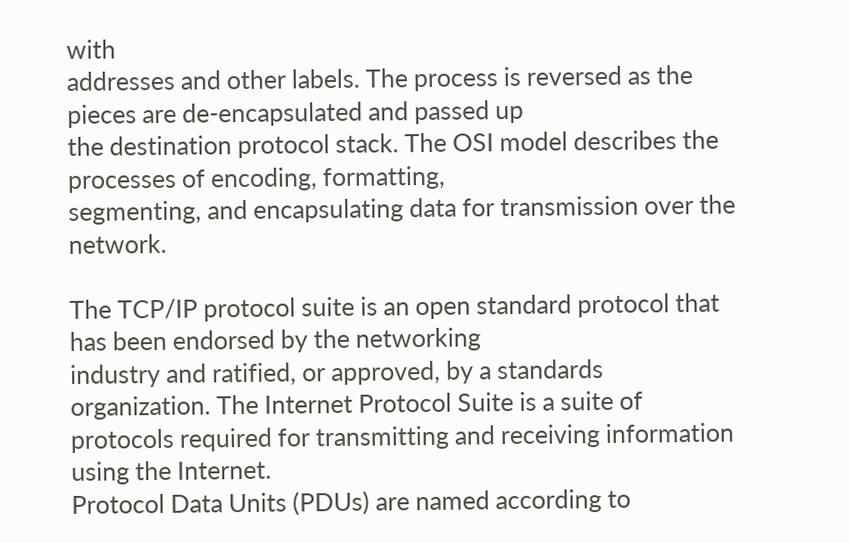with
addresses and other labels. The process is reversed as the pieces are de-encapsulated and passed up
the destination protocol stack. The OSI model describes the processes of encoding, formatting,
segmenting, and encapsulating data for transmission over the network.

The TCP/IP protocol suite is an open standard protocol that has been endorsed by the networking
industry and ratified, or approved, by a standards organization. The Internet Protocol Suite is a suite of
protocols required for transmitting and receiving information using the Internet.
Protocol Data Units (PDUs) are named according to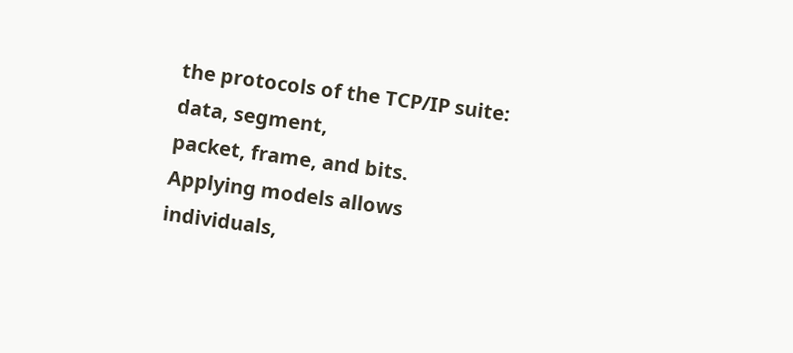the protocols of the TCP/IP suite: data, segment,
packet, frame, and bits.
Applying models allows individuals,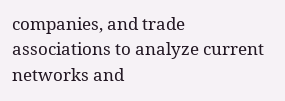companies, and trade associations to analyze current networks and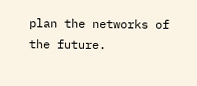plan the networks of the future.